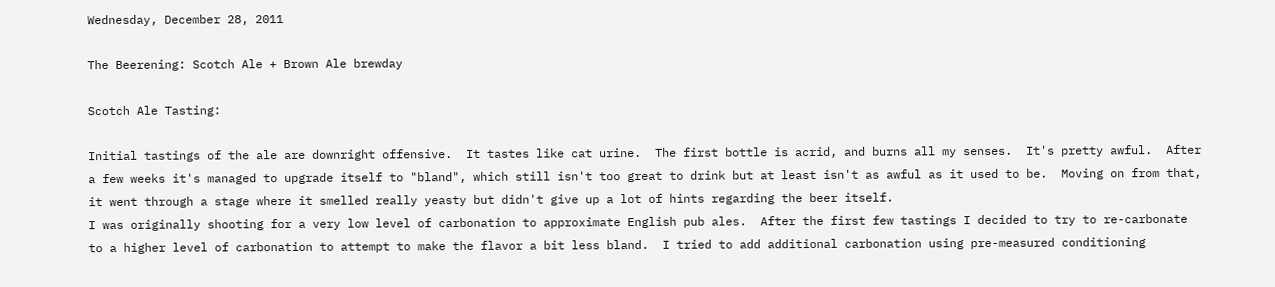Wednesday, December 28, 2011

The Beerening: Scotch Ale + Brown Ale brewday

Scotch Ale Tasting:

Initial tastings of the ale are downright offensive.  It tastes like cat urine.  The first bottle is acrid, and burns all my senses.  It's pretty awful.  After a few weeks it's managed to upgrade itself to "bland", which still isn't too great to drink but at least isn't as awful as it used to be.  Moving on from that, it went through a stage where it smelled really yeasty but didn't give up a lot of hints regarding the beer itself.
I was originally shooting for a very low level of carbonation to approximate English pub ales.  After the first few tastings I decided to try to re-carbonate to a higher level of carbonation to attempt to make the flavor a bit less bland.  I tried to add additional carbonation using pre-measured conditioning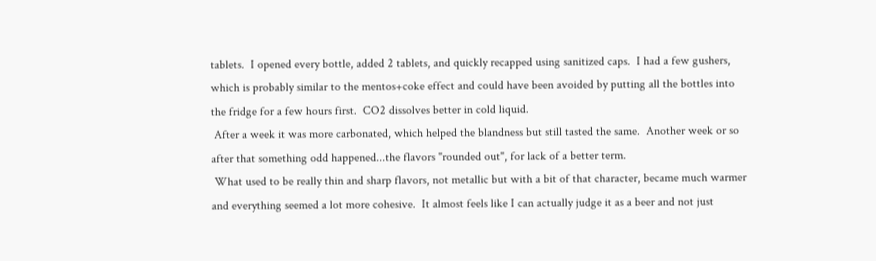tablets.  I opened every bottle, added 2 tablets, and quickly recapped using sanitized caps.  I had a few gushers, which is probably similar to the mentos+coke effect and could have been avoided by putting all the bottles into the fridge for a few hours first.  CO2 dissolves better in cold liquid.
 After a week it was more carbonated, which helped the blandness but still tasted the same.  Another week or so after that something odd happened...the flavors "rounded out", for lack of a better term.
 What used to be really thin and sharp flavors, not metallic but with a bit of that character, became much warmer and everything seemed a lot more cohesive.  It almost feels like I can actually judge it as a beer and not just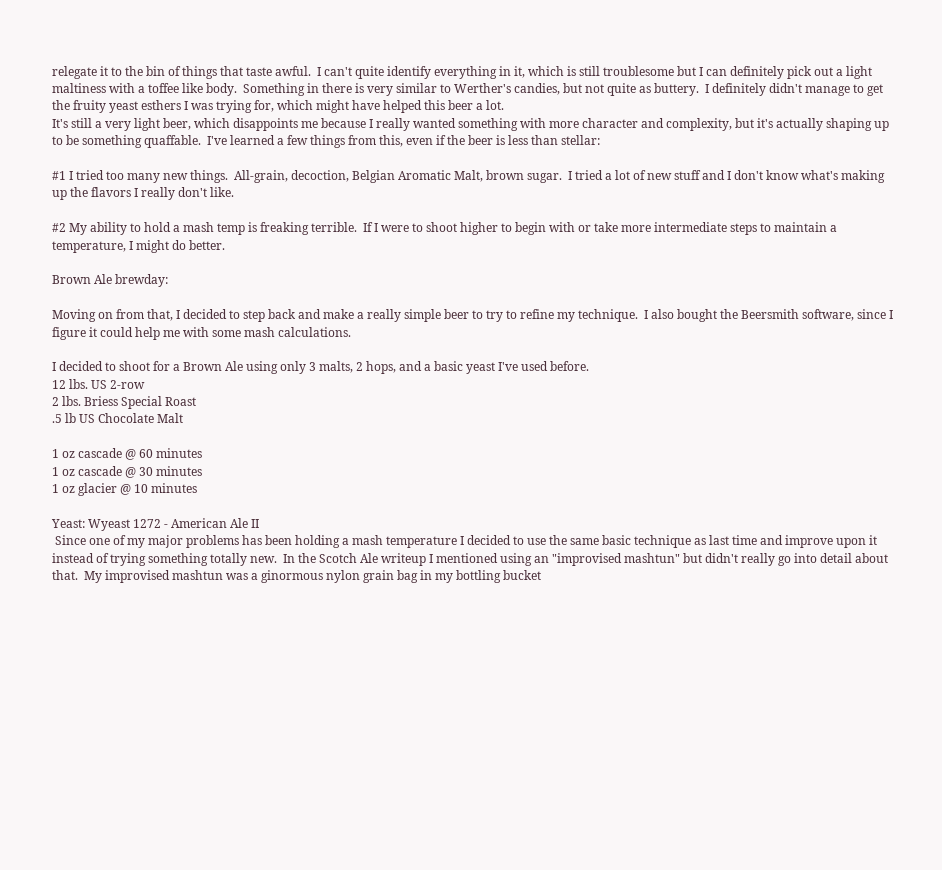relegate it to the bin of things that taste awful.  I can't quite identify everything in it, which is still troublesome but I can definitely pick out a light maltiness with a toffee like body.  Something in there is very similar to Werther's candies, but not quite as buttery.  I definitely didn't manage to get the fruity yeast esthers I was trying for, which might have helped this beer a lot.
It's still a very light beer, which disappoints me because I really wanted something with more character and complexity, but it's actually shaping up to be something quaffable.  I've learned a few things from this, even if the beer is less than stellar:

#1 I tried too many new things.  All-grain, decoction, Belgian Aromatic Malt, brown sugar.  I tried a lot of new stuff and I don't know what's making up the flavors I really don't like.

#2 My ability to hold a mash temp is freaking terrible.  If I were to shoot higher to begin with or take more intermediate steps to maintain a temperature, I might do better.

Brown Ale brewday:

Moving on from that, I decided to step back and make a really simple beer to try to refine my technique.  I also bought the Beersmith software, since I figure it could help me with some mash calculations.

I decided to shoot for a Brown Ale using only 3 malts, 2 hops, and a basic yeast I've used before.
12 lbs. US 2-row
2 lbs. Briess Special Roast
.5 lb US Chocolate Malt

1 oz cascade @ 60 minutes
1 oz cascade @ 30 minutes
1 oz glacier @ 10 minutes

Yeast: Wyeast 1272 - American Ale II
 Since one of my major problems has been holding a mash temperature I decided to use the same basic technique as last time and improve upon it instead of trying something totally new.  In the Scotch Ale writeup I mentioned using an "improvised mashtun" but didn't really go into detail about that.  My improvised mashtun was a ginormous nylon grain bag in my bottling bucket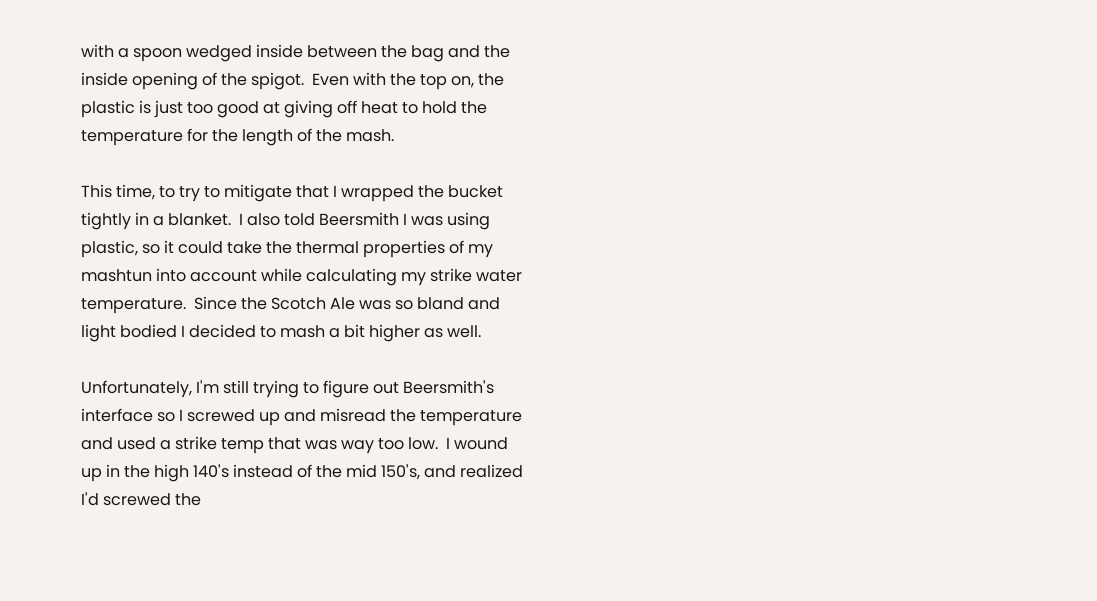with a spoon wedged inside between the bag and the inside opening of the spigot.  Even with the top on, the plastic is just too good at giving off heat to hold the temperature for the length of the mash.

This time, to try to mitigate that I wrapped the bucket tightly in a blanket.  I also told Beersmith I was using plastic, so it could take the thermal properties of my mashtun into account while calculating my strike water temperature.  Since the Scotch Ale was so bland and light bodied I decided to mash a bit higher as well.

Unfortunately, I'm still trying to figure out Beersmith's interface so I screwed up and misread the temperature and used a strike temp that was way too low.  I wound up in the high 140's instead of the mid 150's, and realized I'd screwed the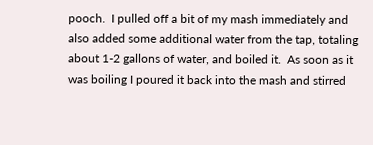pooch.  I pulled off a bit of my mash immediately and also added some additional water from the tap, totaling about 1-2 gallons of water, and boiled it.  As soon as it was boiling I poured it back into the mash and stirred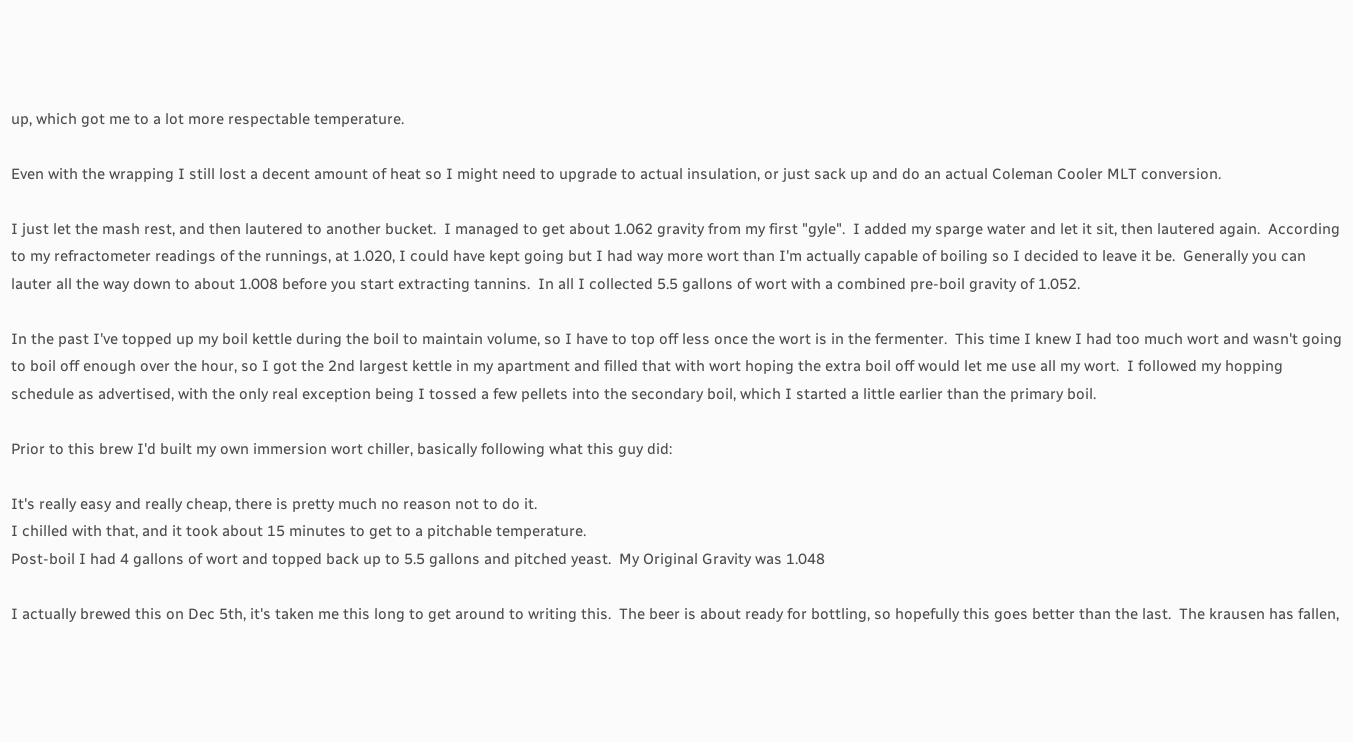up, which got me to a lot more respectable temperature.

Even with the wrapping I still lost a decent amount of heat so I might need to upgrade to actual insulation, or just sack up and do an actual Coleman Cooler MLT conversion.

I just let the mash rest, and then lautered to another bucket.  I managed to get about 1.062 gravity from my first "gyle".  I added my sparge water and let it sit, then lautered again.  According to my refractometer readings of the runnings, at 1.020, I could have kept going but I had way more wort than I'm actually capable of boiling so I decided to leave it be.  Generally you can lauter all the way down to about 1.008 before you start extracting tannins.  In all I collected 5.5 gallons of wort with a combined pre-boil gravity of 1.052.

In the past I've topped up my boil kettle during the boil to maintain volume, so I have to top off less once the wort is in the fermenter.  This time I knew I had too much wort and wasn't going to boil off enough over the hour, so I got the 2nd largest kettle in my apartment and filled that with wort hoping the extra boil off would let me use all my wort.  I followed my hopping schedule as advertised, with the only real exception being I tossed a few pellets into the secondary boil, which I started a little earlier than the primary boil.

Prior to this brew I'd built my own immersion wort chiller, basically following what this guy did:

It's really easy and really cheap, there is pretty much no reason not to do it.
I chilled with that, and it took about 15 minutes to get to a pitchable temperature.
Post-boil I had 4 gallons of wort and topped back up to 5.5 gallons and pitched yeast.  My Original Gravity was 1.048

I actually brewed this on Dec 5th, it's taken me this long to get around to writing this.  The beer is about ready for bottling, so hopefully this goes better than the last.  The krausen has fallen,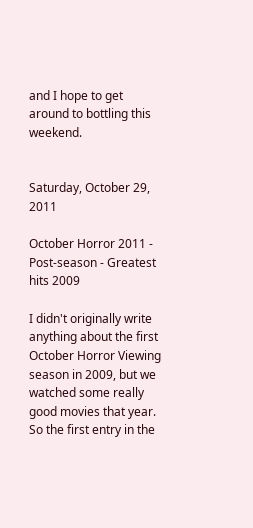and I hope to get around to bottling this weekend.


Saturday, October 29, 2011

October Horror 2011 - Post-season - Greatest hits 2009

I didn't originally write anything about the first October Horror Viewing season in 2009, but we watched some really good movies that year.  So the first entry in the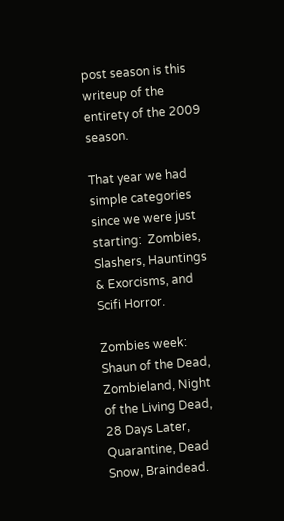post season is this writeup of the entirety of the 2009 season.

That year we had simple categories since we were just starting:  Zombies, Slashers, Hauntings & Exorcisms, and Scifi Horror.

Zombies week:  Shaun of the Dead, Zombieland, Night of the Living Dead, 28 Days Later, Quarantine, Dead Snow, Braindead.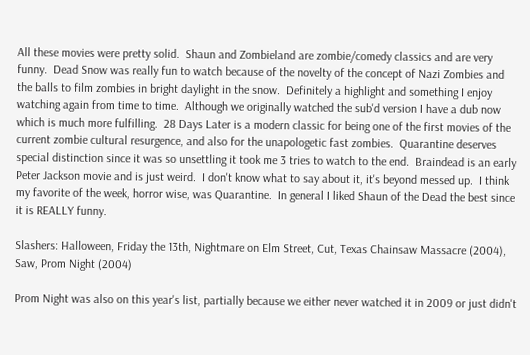All these movies were pretty solid.  Shaun and Zombieland are zombie/comedy classics and are very funny.  Dead Snow was really fun to watch because of the novelty of the concept of Nazi Zombies and the balls to film zombies in bright daylight in the snow.  Definitely a highlight and something I enjoy watching again from time to time.  Although we originally watched the sub'd version I have a dub now which is much more fulfilling.  28 Days Later is a modern classic for being one of the first movies of the current zombie cultural resurgence, and also for the unapologetic fast zombies.  Quarantine deserves special distinction since it was so unsettling it took me 3 tries to watch to the end.  Braindead is an early Peter Jackson movie and is just weird.  I don't know what to say about it, it's beyond messed up.  I think my favorite of the week, horror wise, was Quarantine.  In general I liked Shaun of the Dead the best since it is REALLY funny.

Slashers: Halloween, Friday the 13th, Nightmare on Elm Street, Cut, Texas Chainsaw Massacre (2004), Saw, Prom Night (2004)

Prom Night was also on this year's list, partially because we either never watched it in 2009 or just didn't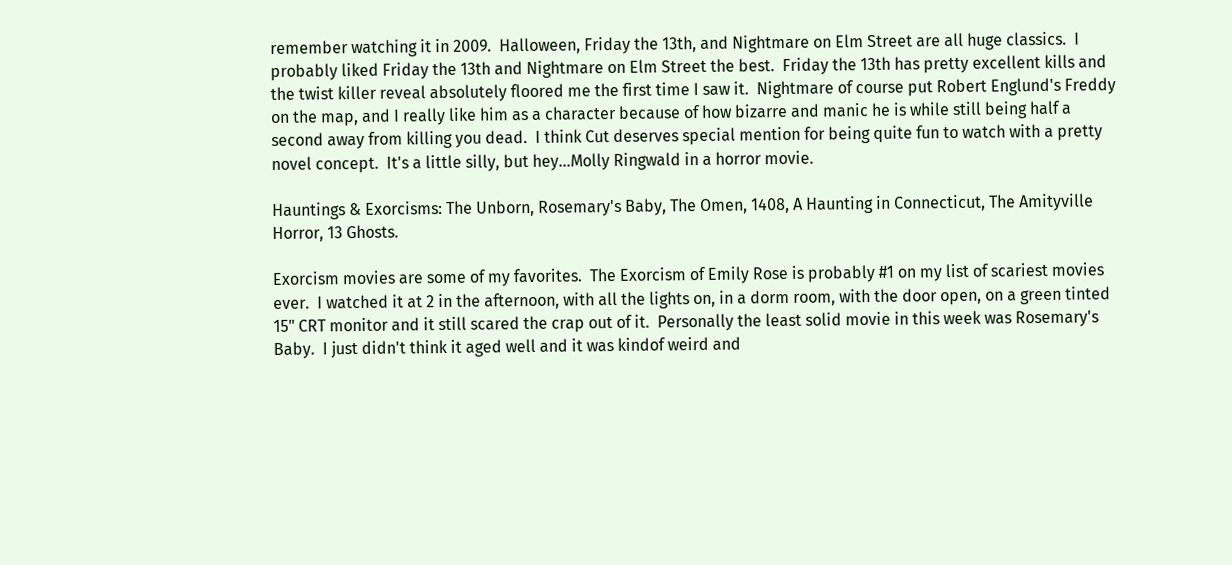remember watching it in 2009.  Halloween, Friday the 13th, and Nightmare on Elm Street are all huge classics.  I probably liked Friday the 13th and Nightmare on Elm Street the best.  Friday the 13th has pretty excellent kills and the twist killer reveal absolutely floored me the first time I saw it.  Nightmare of course put Robert Englund's Freddy on the map, and I really like him as a character because of how bizarre and manic he is while still being half a second away from killing you dead.  I think Cut deserves special mention for being quite fun to watch with a pretty novel concept.  It's a little silly, but hey...Molly Ringwald in a horror movie.

Hauntings & Exorcisms: The Unborn, Rosemary's Baby, The Omen, 1408, A Haunting in Connecticut, The Amityville Horror, 13 Ghosts.

Exorcism movies are some of my favorites.  The Exorcism of Emily Rose is probably #1 on my list of scariest movies ever.  I watched it at 2 in the afternoon, with all the lights on, in a dorm room, with the door open, on a green tinted 15" CRT monitor and it still scared the crap out of it.  Personally the least solid movie in this week was Rosemary's Baby.  I just didn't think it aged well and it was kindof weird and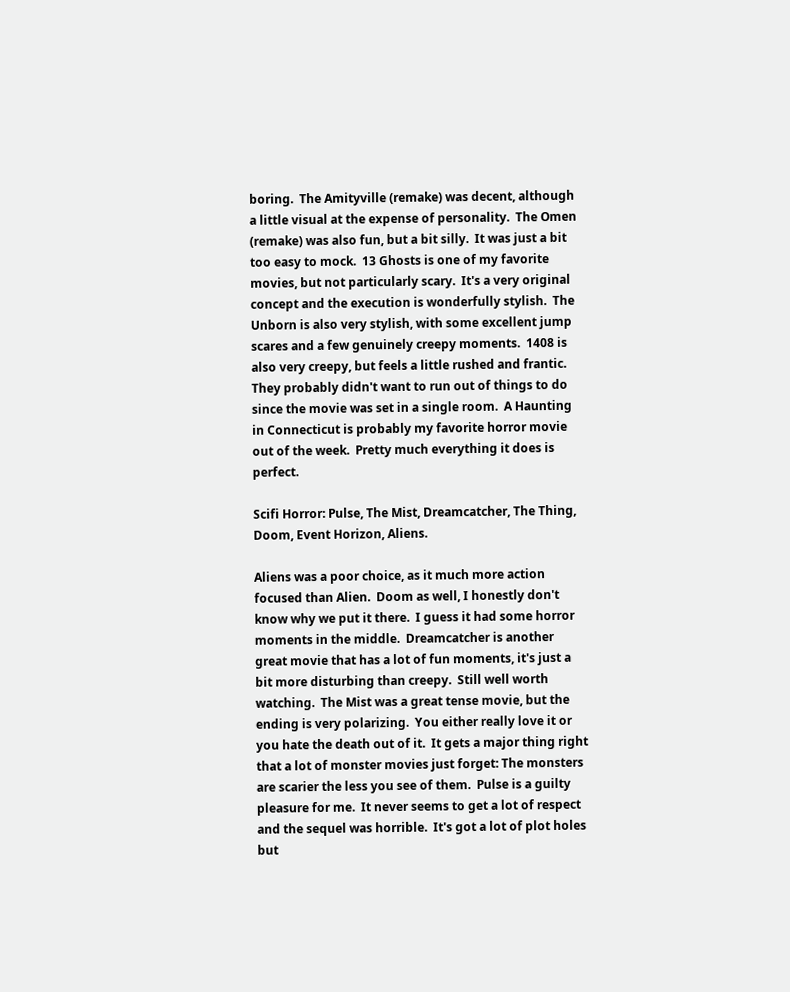boring.  The Amityville (remake) was decent, although a little visual at the expense of personality.  The Omen (remake) was also fun, but a bit silly.  It was just a bit too easy to mock.  13 Ghosts is one of my favorite movies, but not particularly scary.  It's a very original concept and the execution is wonderfully stylish.  The Unborn is also very stylish, with some excellent jump scares and a few genuinely creepy moments.  1408 is also very creepy, but feels a little rushed and frantic.  They probably didn't want to run out of things to do since the movie was set in a single room.  A Haunting in Connecticut is probably my favorite horror movie out of the week.  Pretty much everything it does is perfect.

Scifi Horror: Pulse, The Mist, Dreamcatcher, The Thing, Doom, Event Horizon, Aliens.

Aliens was a poor choice, as it much more action focused than Alien.  Doom as well, I honestly don't know why we put it there.  I guess it had some horror moments in the middle.  Dreamcatcher is another great movie that has a lot of fun moments, it's just a bit more disturbing than creepy.  Still well worth watching.  The Mist was a great tense movie, but the ending is very polarizing.  You either really love it or you hate the death out of it.  It gets a major thing right that a lot of monster movies just forget: The monsters are scarier the less you see of them.  Pulse is a guilty pleasure for me.  It never seems to get a lot of respect and the sequel was horrible.  It's got a lot of plot holes but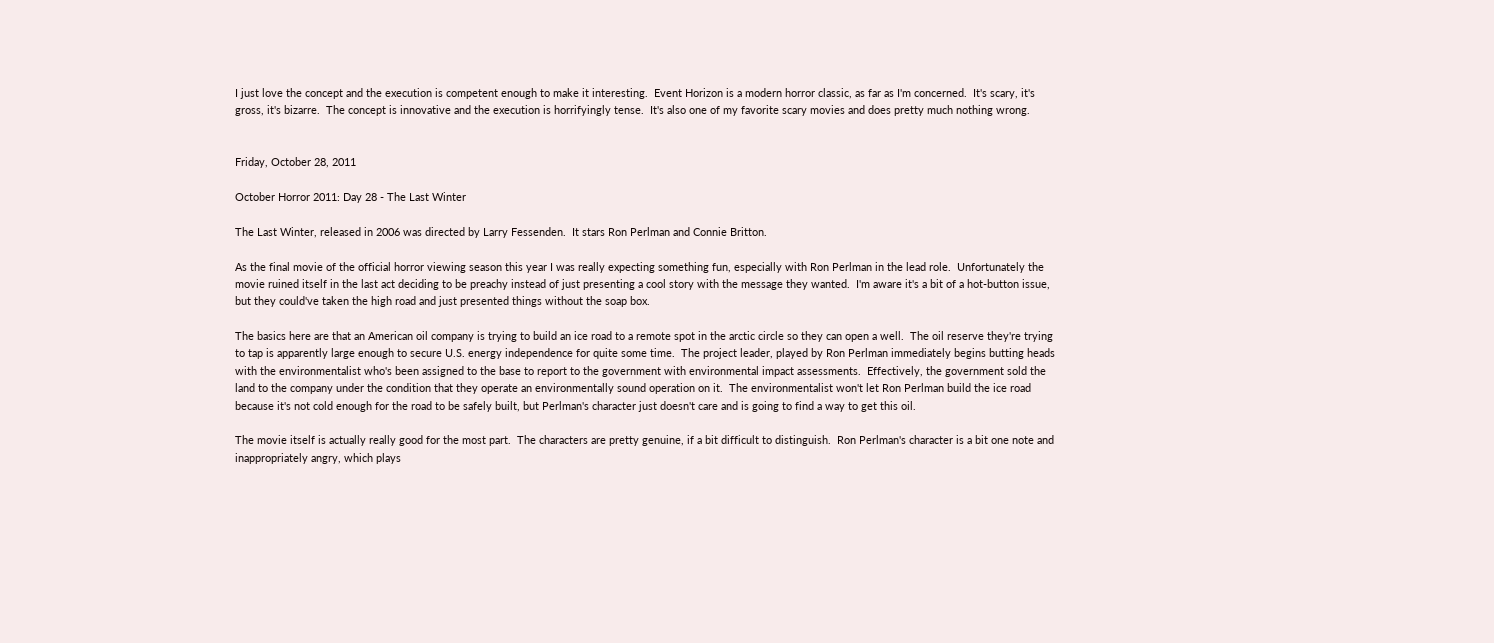I just love the concept and the execution is competent enough to make it interesting.  Event Horizon is a modern horror classic, as far as I'm concerned.  It's scary, it's gross, it's bizarre.  The concept is innovative and the execution is horrifyingly tense.  It's also one of my favorite scary movies and does pretty much nothing wrong.


Friday, October 28, 2011

October Horror 2011: Day 28 - The Last Winter

The Last Winter, released in 2006 was directed by Larry Fessenden.  It stars Ron Perlman and Connie Britton.

As the final movie of the official horror viewing season this year I was really expecting something fun, especially with Ron Perlman in the lead role.  Unfortunately the movie ruined itself in the last act deciding to be preachy instead of just presenting a cool story with the message they wanted.  I'm aware it's a bit of a hot-button issue, but they could've taken the high road and just presented things without the soap box.

The basics here are that an American oil company is trying to build an ice road to a remote spot in the arctic circle so they can open a well.  The oil reserve they're trying to tap is apparently large enough to secure U.S. energy independence for quite some time.  The project leader, played by Ron Perlman immediately begins butting heads with the environmentalist who's been assigned to the base to report to the government with environmental impact assessments.  Effectively, the government sold the land to the company under the condition that they operate an environmentally sound operation on it.  The environmentalist won't let Ron Perlman build the ice road because it's not cold enough for the road to be safely built, but Perlman's character just doesn't care and is going to find a way to get this oil.

The movie itself is actually really good for the most part.  The characters are pretty genuine, if a bit difficult to distinguish.  Ron Perlman's character is a bit one note and inappropriately angry, which plays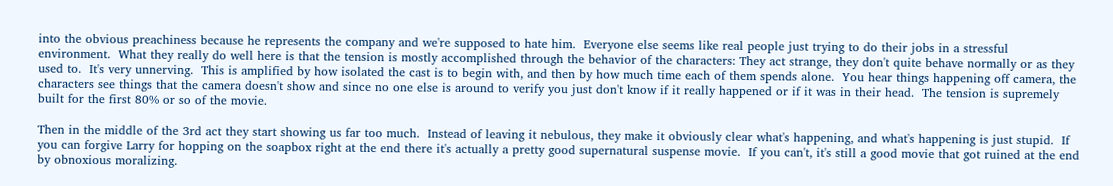into the obvious preachiness because he represents the company and we're supposed to hate him.  Everyone else seems like real people just trying to do their jobs in a stressful environment.  What they really do well here is that the tension is mostly accomplished through the behavior of the characters: They act strange, they don't quite behave normally or as they used to.  It's very unnerving.  This is amplified by how isolated the cast is to begin with, and then by how much time each of them spends alone.  You hear things happening off camera, the characters see things that the camera doesn't show and since no one else is around to verify you just don't know if it really happened or if it was in their head.  The tension is supremely built for the first 80% or so of the movie.

Then in the middle of the 3rd act they start showing us far too much.  Instead of leaving it nebulous, they make it obviously clear what's happening, and what's happening is just stupid.  If you can forgive Larry for hopping on the soapbox right at the end there it's actually a pretty good supernatural suspense movie.  If you can't, it's still a good movie that got ruined at the end by obnoxious moralizing.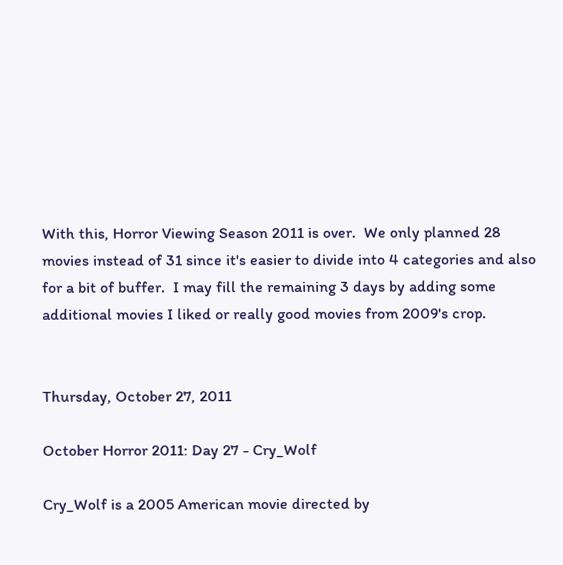With this, Horror Viewing Season 2011 is over.  We only planned 28 movies instead of 31 since it's easier to divide into 4 categories and also for a bit of buffer.  I may fill the remaining 3 days by adding some additional movies I liked or really good movies from 2009's crop.


Thursday, October 27, 2011

October Horror 2011: Day 27 - Cry_Wolf

Cry_Wolf is a 2005 American movie directed by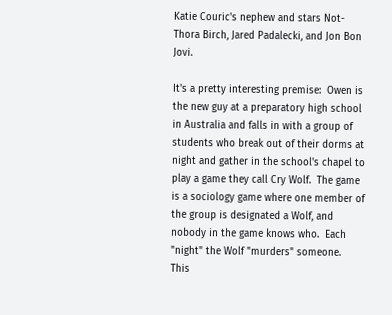Katie Couric's nephew and stars Not-Thora Birch, Jared Padalecki, and Jon Bon Jovi.

It's a pretty interesting premise:  Owen is the new guy at a preparatory high school in Australia and falls in with a group of students who break out of their dorms at night and gather in the school's chapel to play a game they call Cry Wolf.  The game is a sociology game where one member of the group is designated a Wolf, and nobody in the game knows who.  Each "night" the Wolf "murders" someone.  This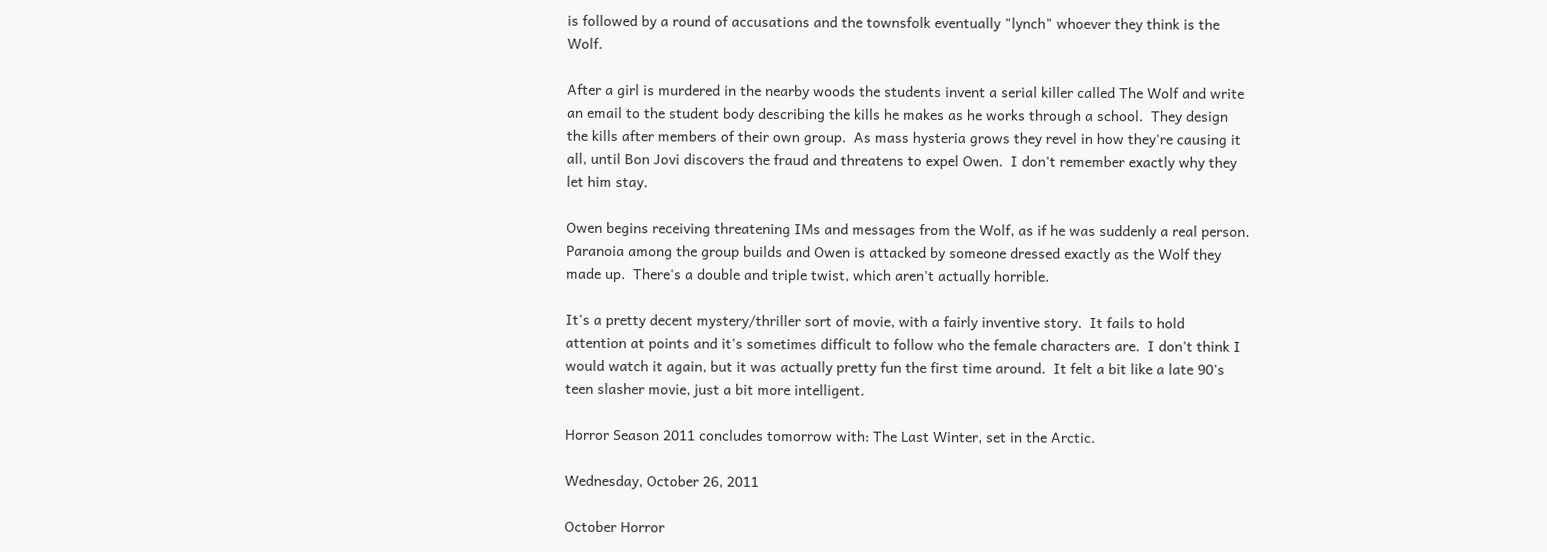is followed by a round of accusations and the townsfolk eventually "lynch" whoever they think is the Wolf.

After a girl is murdered in the nearby woods the students invent a serial killer called The Wolf and write an email to the student body describing the kills he makes as he works through a school.  They design the kills after members of their own group.  As mass hysteria grows they revel in how they're causing it all, until Bon Jovi discovers the fraud and threatens to expel Owen.  I don't remember exactly why they let him stay.

Owen begins receiving threatening IMs and messages from the Wolf, as if he was suddenly a real person.  Paranoia among the group builds and Owen is attacked by someone dressed exactly as the Wolf they made up.  There's a double and triple twist, which aren't actually horrible.

It's a pretty decent mystery/thriller sort of movie, with a fairly inventive story.  It fails to hold attention at points and it's sometimes difficult to follow who the female characters are.  I don't think I would watch it again, but it was actually pretty fun the first time around.  It felt a bit like a late 90's teen slasher movie, just a bit more intelligent.

Horror Season 2011 concludes tomorrow with: The Last Winter, set in the Arctic.

Wednesday, October 26, 2011

October Horror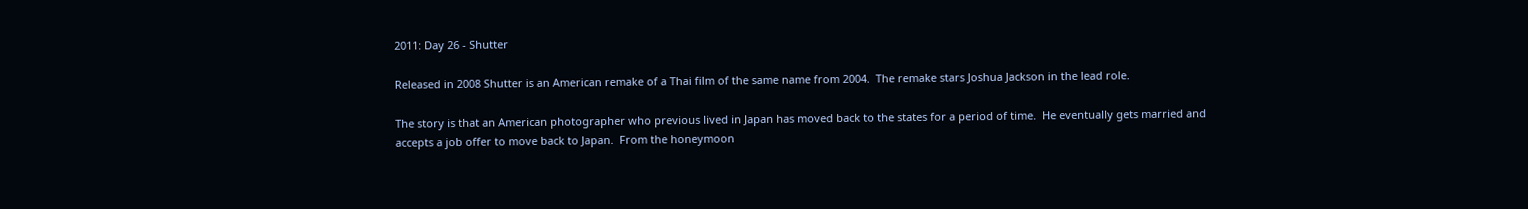2011: Day 26 - Shutter

Released in 2008 Shutter is an American remake of a Thai film of the same name from 2004.  The remake stars Joshua Jackson in the lead role.

The story is that an American photographer who previous lived in Japan has moved back to the states for a period of time.  He eventually gets married and accepts a job offer to move back to Japan.  From the honeymoon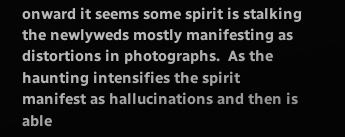onward it seems some spirit is stalking the newlyweds mostly manifesting as distortions in photographs.  As the haunting intensifies the spirit manifest as hallucinations and then is able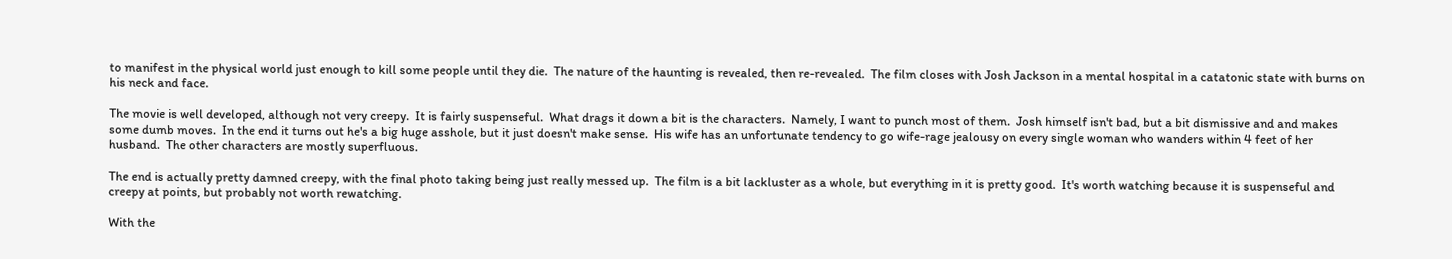to manifest in the physical world just enough to kill some people until they die.  The nature of the haunting is revealed, then re-revealed.  The film closes with Josh Jackson in a mental hospital in a catatonic state with burns on his neck and face.

The movie is well developed, although not very creepy.  It is fairly suspenseful.  What drags it down a bit is the characters.  Namely, I want to punch most of them.  Josh himself isn't bad, but a bit dismissive and and makes some dumb moves.  In the end it turns out he's a big huge asshole, but it just doesn't make sense.  His wife has an unfortunate tendency to go wife-rage jealousy on every single woman who wanders within 4 feet of her husband.  The other characters are mostly superfluous.

The end is actually pretty damned creepy, with the final photo taking being just really messed up.  The film is a bit lackluster as a whole, but everything in it is pretty good.  It's worth watching because it is suspenseful and creepy at points, but probably not worth rewatching.

With the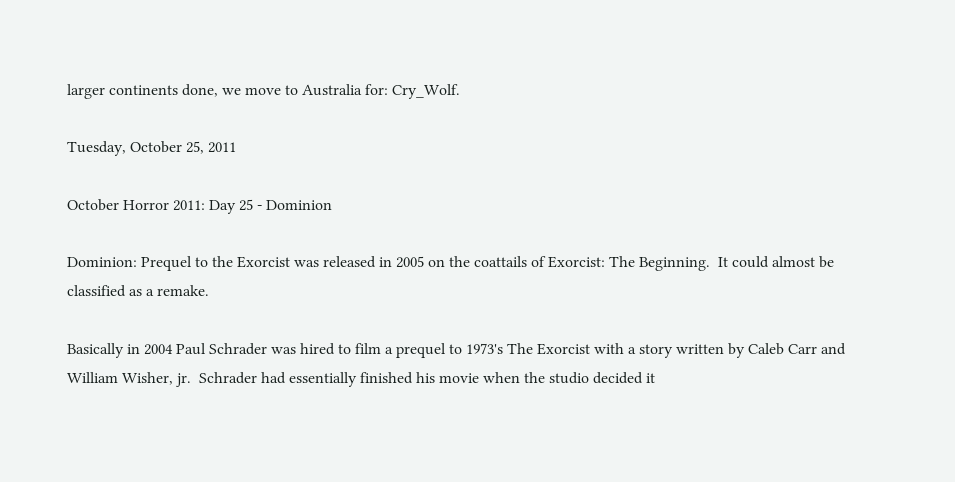larger continents done, we move to Australia for: Cry_Wolf.

Tuesday, October 25, 2011

October Horror 2011: Day 25 - Dominion

Dominion: Prequel to the Exorcist was released in 2005 on the coattails of Exorcist: The Beginning.  It could almost be classified as a remake.

Basically in 2004 Paul Schrader was hired to film a prequel to 1973's The Exorcist with a story written by Caleb Carr and William Wisher, jr.  Schrader had essentially finished his movie when the studio decided it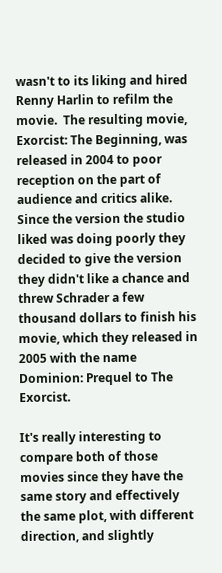wasn't to its liking and hired Renny Harlin to refilm the movie.  The resulting movie, Exorcist: The Beginning, was released in 2004 to poor reception on the part of audience and critics alike.  Since the version the studio liked was doing poorly they decided to give the version they didn't like a chance and threw Schrader a few thousand dollars to finish his movie, which they released in 2005 with the name Dominion: Prequel to The Exorcist.

It's really interesting to compare both of those movies since they have the same story and effectively the same plot, with different direction, and slightly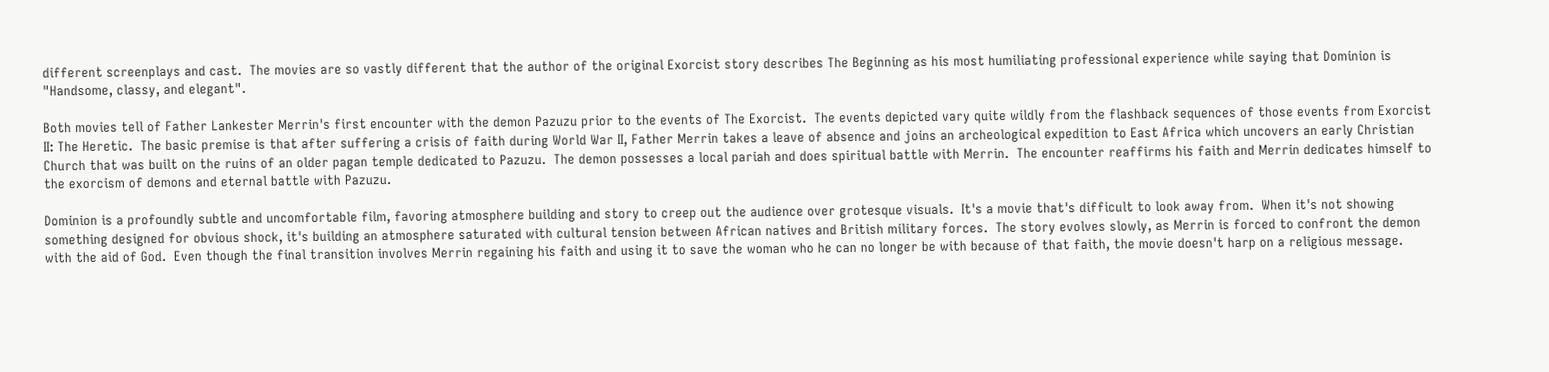different screenplays and cast.  The movies are so vastly different that the author of the original Exorcist story describes The Beginning as his most humiliating professional experience while saying that Dominion is "Handsome, classy, and elegant".

Both movies tell of Father Lankester Merrin's first encounter with the demon Pazuzu prior to the events of The Exorcist.  The events depicted vary quite wildly from the flashback sequences of those events from Exorcist II: The Heretic.  The basic premise is that after suffering a crisis of faith during World War II, Father Merrin takes a leave of absence and joins an archeological expedition to East Africa which uncovers an early Christian Church that was built on the ruins of an older pagan temple dedicated to Pazuzu.  The demon possesses a local pariah and does spiritual battle with Merrin.  The encounter reaffirms his faith and Merrin dedicates himself to the exorcism of demons and eternal battle with Pazuzu.

Dominion is a profoundly subtle and uncomfortable film, favoring atmosphere building and story to creep out the audience over grotesque visuals.  It's a movie that's difficult to look away from.  When it's not showing something designed for obvious shock, it's building an atmosphere saturated with cultural tension between African natives and British military forces.  The story evolves slowly, as Merrin is forced to confront the demon with the aid of God.  Even though the final transition involves Merrin regaining his faith and using it to save the woman who he can no longer be with because of that faith, the movie doesn't harp on a religious message.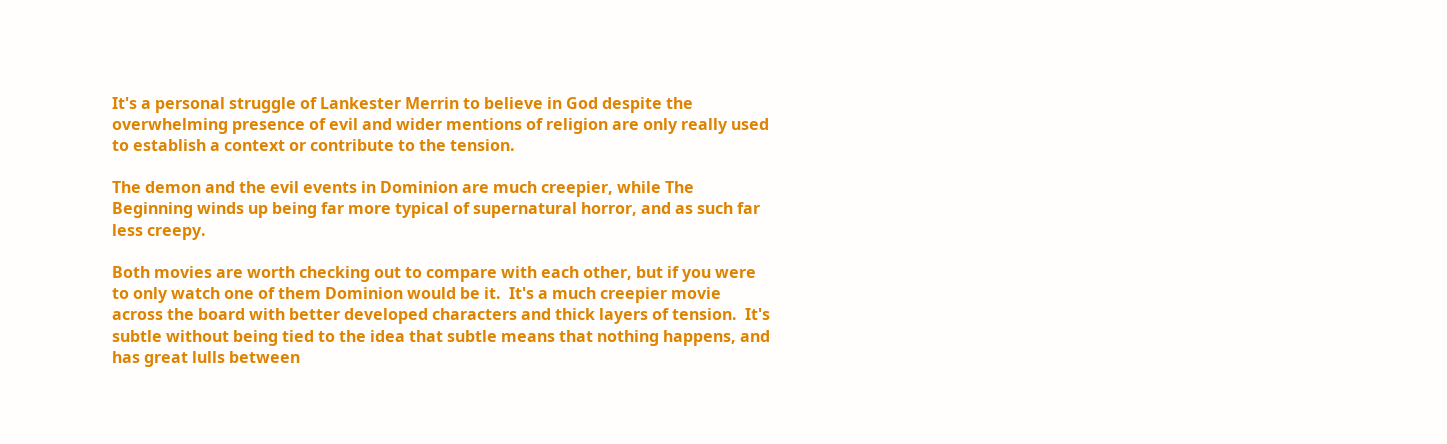It's a personal struggle of Lankester Merrin to believe in God despite the overwhelming presence of evil and wider mentions of religion are only really used to establish a context or contribute to the tension.

The demon and the evil events in Dominion are much creepier, while The Beginning winds up being far more typical of supernatural horror, and as such far less creepy.

Both movies are worth checking out to compare with each other, but if you were to only watch one of them Dominion would be it.  It's a much creepier movie across the board with better developed characters and thick layers of tension.  It's subtle without being tied to the idea that subtle means that nothing happens, and has great lulls between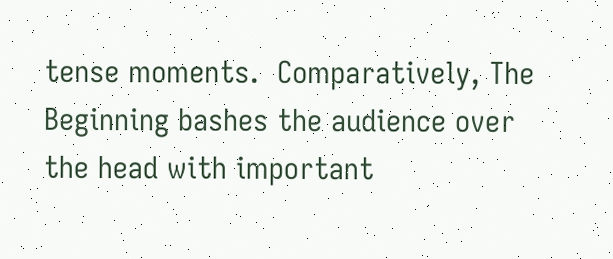tense moments.  Comparatively, The Beginning bashes the audience over the head with important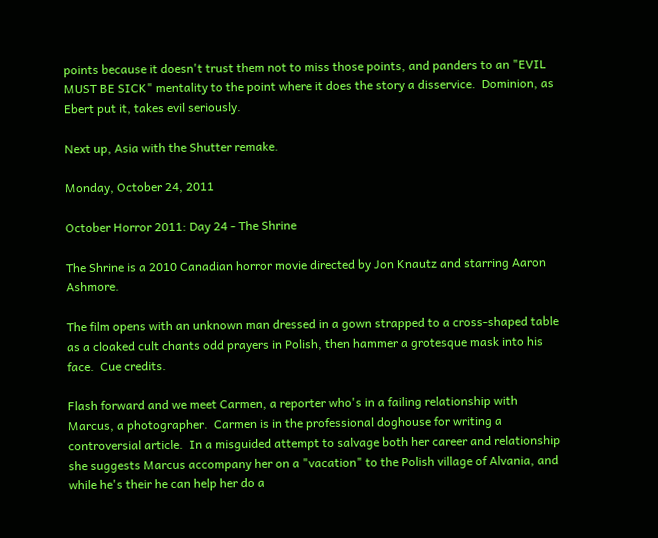points because it doesn't trust them not to miss those points, and panders to an "EVIL MUST BE SICK" mentality to the point where it does the story a disservice.  Dominion, as Ebert put it, takes evil seriously.

Next up, Asia with the Shutter remake.

Monday, October 24, 2011

October Horror 2011: Day 24 - The Shrine

The Shrine is a 2010 Canadian horror movie directed by Jon Knautz and starring Aaron Ashmore.

The film opens with an unknown man dressed in a gown strapped to a cross-shaped table as a cloaked cult chants odd prayers in Polish, then hammer a grotesque mask into his face.  Cue credits.

Flash forward and we meet Carmen, a reporter who's in a failing relationship with Marcus, a photographer.  Carmen is in the professional doghouse for writing a controversial article.  In a misguided attempt to salvage both her career and relationship she suggests Marcus accompany her on a "vacation" to the Polish village of Alvania, and while he's their he can help her do a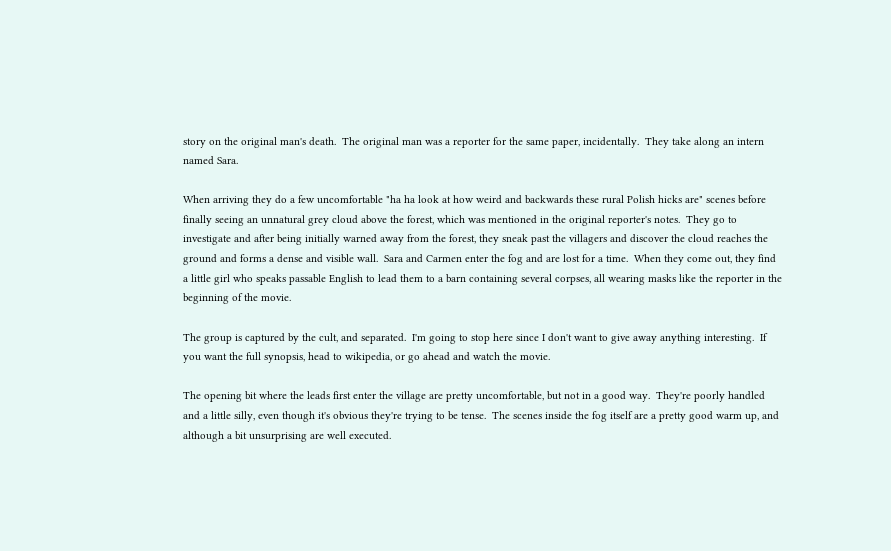story on the original man's death.  The original man was a reporter for the same paper, incidentally.  They take along an intern named Sara.

When arriving they do a few uncomfortable "ha ha look at how weird and backwards these rural Polish hicks are" scenes before finally seeing an unnatural grey cloud above the forest, which was mentioned in the original reporter's notes.  They go to investigate and after being initially warned away from the forest, they sneak past the villagers and discover the cloud reaches the ground and forms a dense and visible wall.  Sara and Carmen enter the fog and are lost for a time.  When they come out, they find a little girl who speaks passable English to lead them to a barn containing several corpses, all wearing masks like the reporter in the beginning of the movie.

The group is captured by the cult, and separated.  I'm going to stop here since I don't want to give away anything interesting.  If you want the full synopsis, head to wikipedia, or go ahead and watch the movie.

The opening bit where the leads first enter the village are pretty uncomfortable, but not in a good way.  They're poorly handled and a little silly, even though it's obvious they're trying to be tense.  The scenes inside the fog itself are a pretty good warm up, and although a bit unsurprising are well executed.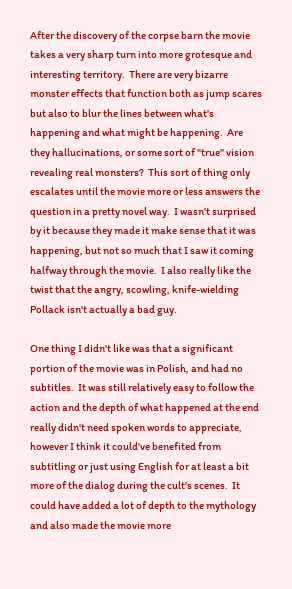After the discovery of the corpse barn the movie takes a very sharp turn into more grotesque and interesting territory.  There are very bizarre monster effects that function both as jump scares but also to blur the lines between what's happening and what might be happening.  Are they hallucinations, or some sort of "true" vision revealing real monsters?  This sort of thing only escalates until the movie more or less answers the question in a pretty novel way.  I wasn't surprised by it because they made it make sense that it was happening, but not so much that I saw it coming halfway through the movie.  I also really like the twist that the angry, scowling, knife-wielding Pollack isn't actually a bad guy.

One thing I didn't like was that a significant portion of the movie was in Polish, and had no subtitles.  It was still relatively easy to follow the action and the depth of what happened at the end really didn't need spoken words to appreciate, however I think it could've benefited from subtitling or just using English for at least a bit more of the dialog during the cult's scenes.  It could have added a lot of depth to the mythology and also made the movie more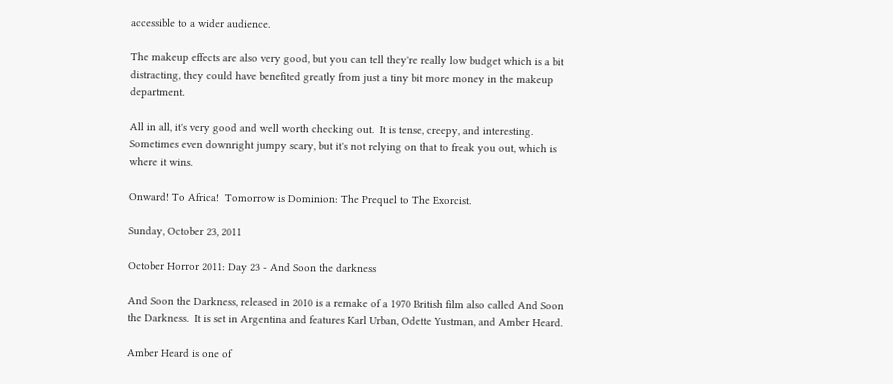accessible to a wider audience.

The makeup effects are also very good, but you can tell they're really low budget which is a bit distracting, they could have benefited greatly from just a tiny bit more money in the makeup department.

All in all, it's very good and well worth checking out.  It is tense, creepy, and interesting.  Sometimes even downright jumpy scary, but it's not relying on that to freak you out, which is where it wins.

Onward! To Africa!  Tomorrow is Dominion: The Prequel to The Exorcist.

Sunday, October 23, 2011

October Horror 2011: Day 23 - And Soon the darkness

And Soon the Darkness, released in 2010 is a remake of a 1970 British film also called And Soon the Darkness.  It is set in Argentina and features Karl Urban, Odette Yustman, and Amber Heard.

Amber Heard is one of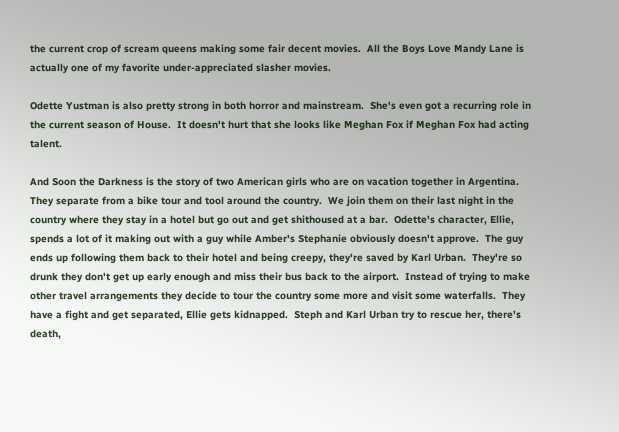the current crop of scream queens making some fair decent movies.  All the Boys Love Mandy Lane is actually one of my favorite under-appreciated slasher movies.

Odette Yustman is also pretty strong in both horror and mainstream.  She's even got a recurring role in the current season of House.  It doesn't hurt that she looks like Meghan Fox if Meghan Fox had acting talent.

And Soon the Darkness is the story of two American girls who are on vacation together in Argentina.  They separate from a bike tour and tool around the country.  We join them on their last night in the country where they stay in a hotel but go out and get shithoused at a bar.  Odette's character, Ellie, spends a lot of it making out with a guy while Amber's Stephanie obviously doesn't approve.  The guy ends up following them back to their hotel and being creepy, they're saved by Karl Urban.  They're so drunk they don't get up early enough and miss their bus back to the airport.  Instead of trying to make other travel arrangements they decide to tour the country some more and visit some waterfalls.  They have a fight and get separated, Ellie gets kidnapped.  Steph and Karl Urban try to rescue her, there's death,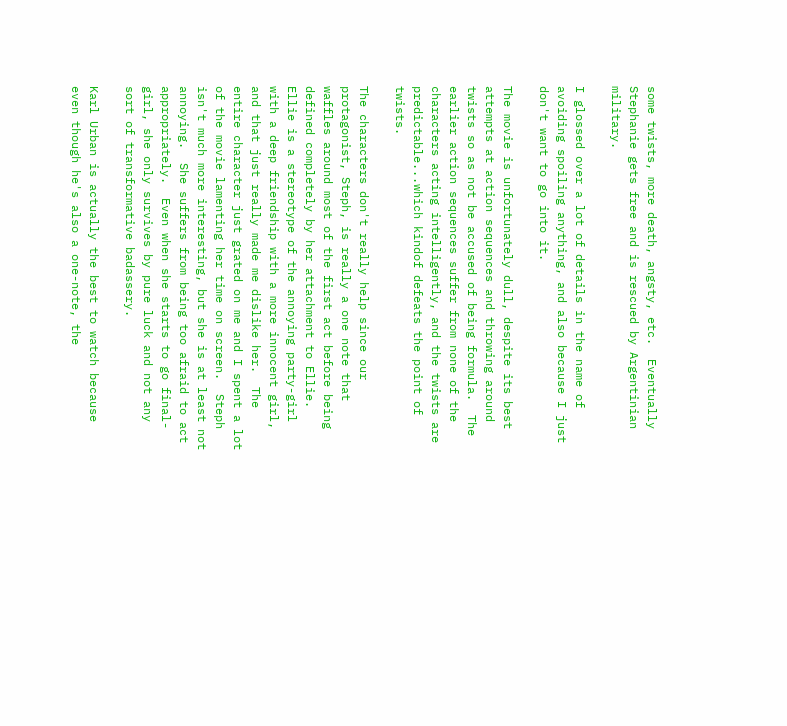some twists, more death, angsty, etc.  Eventually Stephanie gets free and is rescued by Argentinian military.

I glossed over a lot of details in the name of avoiding spoiling anything, and also because I just don't want to go into it.

The movie is unfortunately dull, despite its best attempts at action sequences and throwing around twists so as not be accused of being formula.  The earlier action sequences suffer from none of the characters acting intelligently, and the twists are predictable...which kindof defeats the point of twists.

The characters don't really help since our protagonist, Steph, is really a one note that waffles around most of the first act before being defined completely by her attachment to Ellie.  Ellie is a stereotype of the annoying party-girl with a deep friendship with a more innocent girl, and that just really made me dislike her.  The entire character just grated on me and I spent a lot of the movie lamenting her time on screen.  Steph isn't much more interesting, but she is at least not annoying.  She suffers from being too afraid to act appropriately.  Even when she starts to go final-girl, she only survives by pure luck and not any sort of transformative badassery.

Karl Urban is actually the best to watch because even though he's also a one-note, the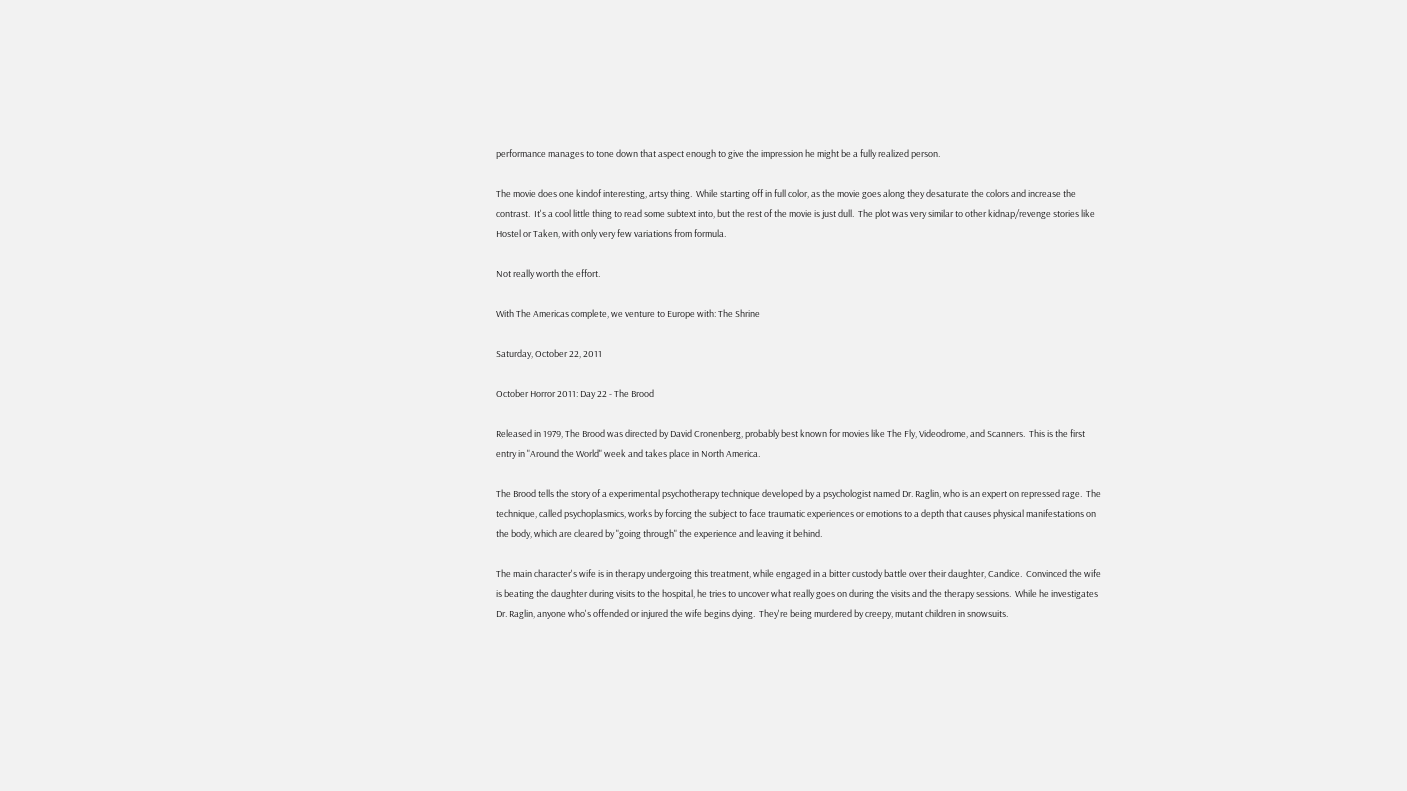performance manages to tone down that aspect enough to give the impression he might be a fully realized person.

The movie does one kindof interesting, artsy thing.  While starting off in full color, as the movie goes along they desaturate the colors and increase the contrast.  It's a cool little thing to read some subtext into, but the rest of the movie is just dull.  The plot was very similar to other kidnap/revenge stories like Hostel or Taken, with only very few variations from formula.

Not really worth the effort.

With The Americas complete, we venture to Europe with: The Shrine

Saturday, October 22, 2011

October Horror 2011: Day 22 - The Brood

Released in 1979, The Brood was directed by David Cronenberg, probably best known for movies like The Fly, Videodrome, and Scanners.  This is the first entry in "Around the World" week and takes place in North America.

The Brood tells the story of a experimental psychotherapy technique developed by a psychologist named Dr. Raglin, who is an expert on repressed rage.  The technique, called psychoplasmics, works by forcing the subject to face traumatic experiences or emotions to a depth that causes physical manifestations on the body, which are cleared by "going through" the experience and leaving it behind.

The main character's wife is in therapy undergoing this treatment, while engaged in a bitter custody battle over their daughter, Candice.  Convinced the wife is beating the daughter during visits to the hospital, he tries to uncover what really goes on during the visits and the therapy sessions.  While he investigates Dr. Raglin, anyone who's offended or injured the wife begins dying.  They're being murdered by creepy, mutant children in snowsuits.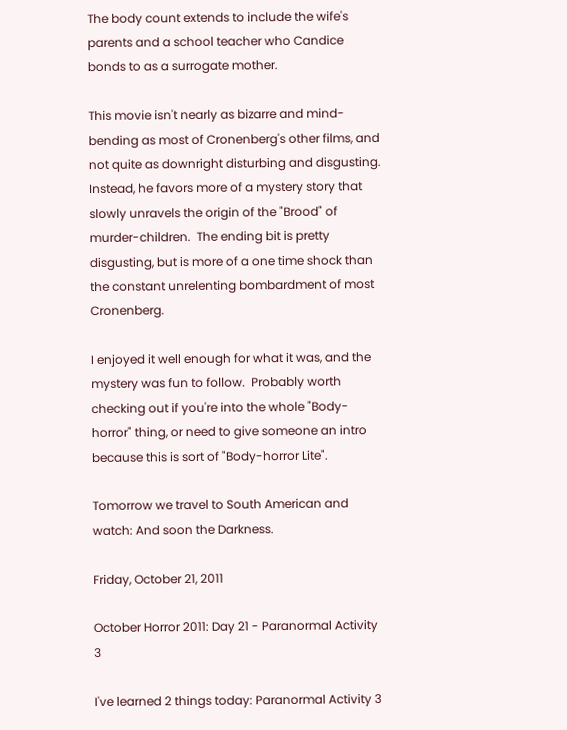The body count extends to include the wife's parents and a school teacher who Candice bonds to as a surrogate mother.

This movie isn't nearly as bizarre and mind-bending as most of Cronenberg's other films, and not quite as downright disturbing and disgusting.  Instead, he favors more of a mystery story that slowly unravels the origin of the "Brood" of murder-children.  The ending bit is pretty disgusting, but is more of a one time shock than the constant unrelenting bombardment of most Cronenberg.

I enjoyed it well enough for what it was, and the mystery was fun to follow.  Probably worth checking out if you're into the whole "Body-horror" thing, or need to give someone an intro because this is sort of "Body-horror Lite".

Tomorrow we travel to South American and watch: And soon the Darkness.

Friday, October 21, 2011

October Horror 2011: Day 21 - Paranormal Activity 3

I've learned 2 things today: Paranormal Activity 3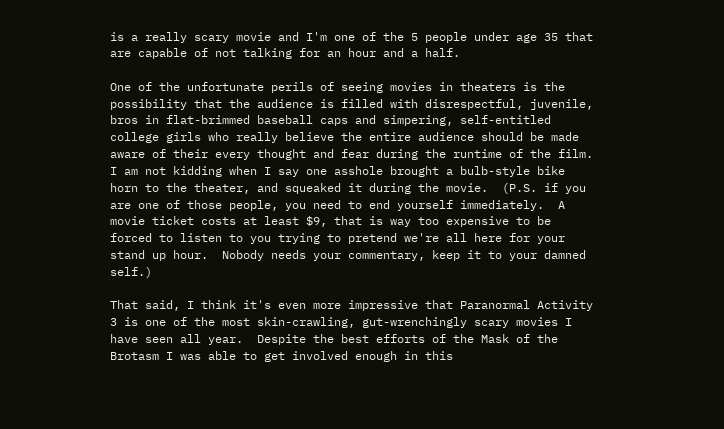is a really scary movie and I'm one of the 5 people under age 35 that are capable of not talking for an hour and a half.

One of the unfortunate perils of seeing movies in theaters is the possibility that the audience is filled with disrespectful, juvenile, bros in flat-brimmed baseball caps and simpering, self-entitled college girls who really believe the entire audience should be made aware of their every thought and fear during the runtime of the film.  I am not kidding when I say one asshole brought a bulb-style bike horn to the theater, and squeaked it during the movie.  (P.S. if you are one of those people, you need to end yourself immediately.  A movie ticket costs at least $9, that is way too expensive to be forced to listen to you trying to pretend we're all here for your stand up hour.  Nobody needs your commentary, keep it to your damned self.)

That said, I think it's even more impressive that Paranormal Activity 3 is one of the most skin-crawling, gut-wrenchingly scary movies I have seen all year.  Despite the best efforts of the Mask of the Brotasm I was able to get involved enough in this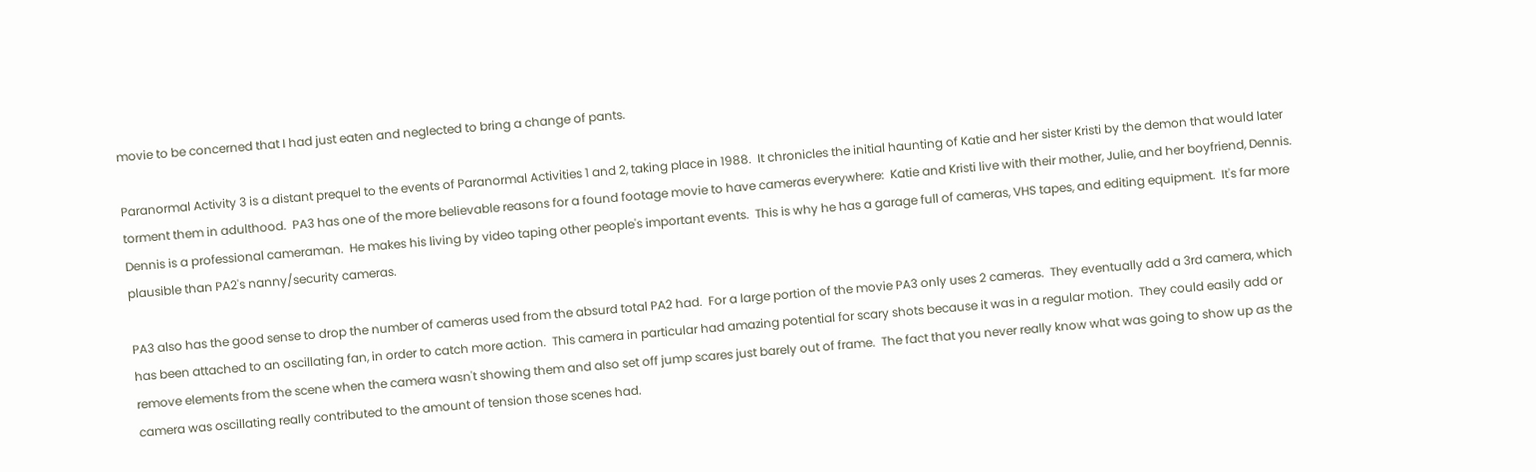movie to be concerned that I had just eaten and neglected to bring a change of pants.

Paranormal Activity 3 is a distant prequel to the events of Paranormal Activities 1 and 2, taking place in 1988.  It chronicles the initial haunting of Katie and her sister Kristi by the demon that would later torment them in adulthood.  PA3 has one of the more believable reasons for a found footage movie to have cameras everywhere:  Katie and Kristi live with their mother, Julie, and her boyfriend, Dennis.  Dennis is a professional cameraman.  He makes his living by video taping other people's important events.  This is why he has a garage full of cameras, VHS tapes, and editing equipment.  It's far more plausible than PA2's nanny/security cameras.

PA3 also has the good sense to drop the number of cameras used from the absurd total PA2 had.  For a large portion of the movie PA3 only uses 2 cameras.  They eventually add a 3rd camera, which has been attached to an oscillating fan, in order to catch more action.  This camera in particular had amazing potential for scary shots because it was in a regular motion.  They could easily add or remove elements from the scene when the camera wasn't showing them and also set off jump scares just barely out of frame.  The fact that you never really know what was going to show up as the camera was oscillating really contributed to the amount of tension those scenes had.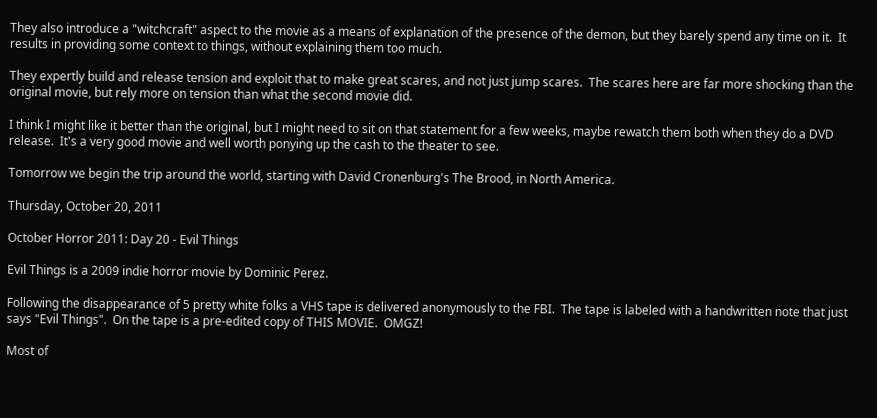They also introduce a "witchcraft" aspect to the movie as a means of explanation of the presence of the demon, but they barely spend any time on it.  It results in providing some context to things, without explaining them too much.

They expertly build and release tension and exploit that to make great scares, and not just jump scares.  The scares here are far more shocking than the original movie, but rely more on tension than what the second movie did.

I think I might like it better than the original, but I might need to sit on that statement for a few weeks, maybe rewatch them both when they do a DVD release.  It's a very good movie and well worth ponying up the cash to the theater to see.

Tomorrow we begin the trip around the world, starting with David Cronenburg's The Brood, in North America.

Thursday, October 20, 2011

October Horror 2011: Day 20 - Evil Things

Evil Things is a 2009 indie horror movie by Dominic Perez.

Following the disappearance of 5 pretty white folks a VHS tape is delivered anonymously to the FBI.  The tape is labeled with a handwritten note that just says "Evil Things".  On the tape is a pre-edited copy of THIS MOVIE.  OMGZ!

Most of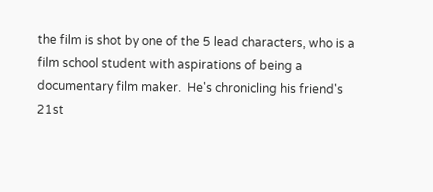the film is shot by one of the 5 lead characters, who is a film school student with aspirations of being a documentary film maker.  He's chronicling his friend's 21st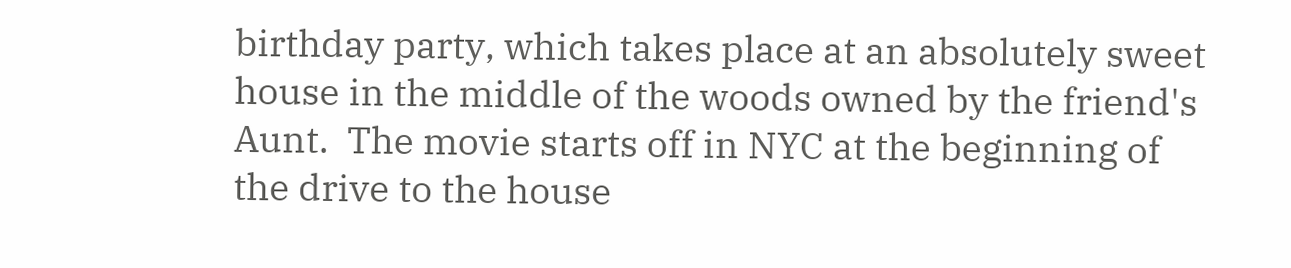birthday party, which takes place at an absolutely sweet house in the middle of the woods owned by the friend's Aunt.  The movie starts off in NYC at the beginning of the drive to the house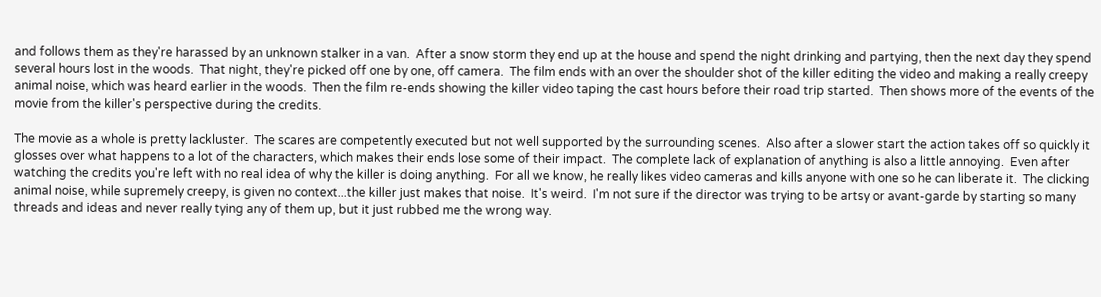and follows them as they're harassed by an unknown stalker in a van.  After a snow storm they end up at the house and spend the night drinking and partying, then the next day they spend several hours lost in the woods.  That night, they're picked off one by one, off camera.  The film ends with an over the shoulder shot of the killer editing the video and making a really creepy animal noise, which was heard earlier in the woods.  Then the film re-ends showing the killer video taping the cast hours before their road trip started.  Then shows more of the events of the movie from the killer's perspective during the credits.

The movie as a whole is pretty lackluster.  The scares are competently executed but not well supported by the surrounding scenes.  Also after a slower start the action takes off so quickly it glosses over what happens to a lot of the characters, which makes their ends lose some of their impact.  The complete lack of explanation of anything is also a little annoying.  Even after watching the credits you're left with no real idea of why the killer is doing anything.  For all we know, he really likes video cameras and kills anyone with one so he can liberate it.  The clicking animal noise, while supremely creepy, is given no context...the killer just makes that noise.  It's weird.  I'm not sure if the director was trying to be artsy or avant-garde by starting so many threads and ideas and never really tying any of them up, but it just rubbed me the wrong way.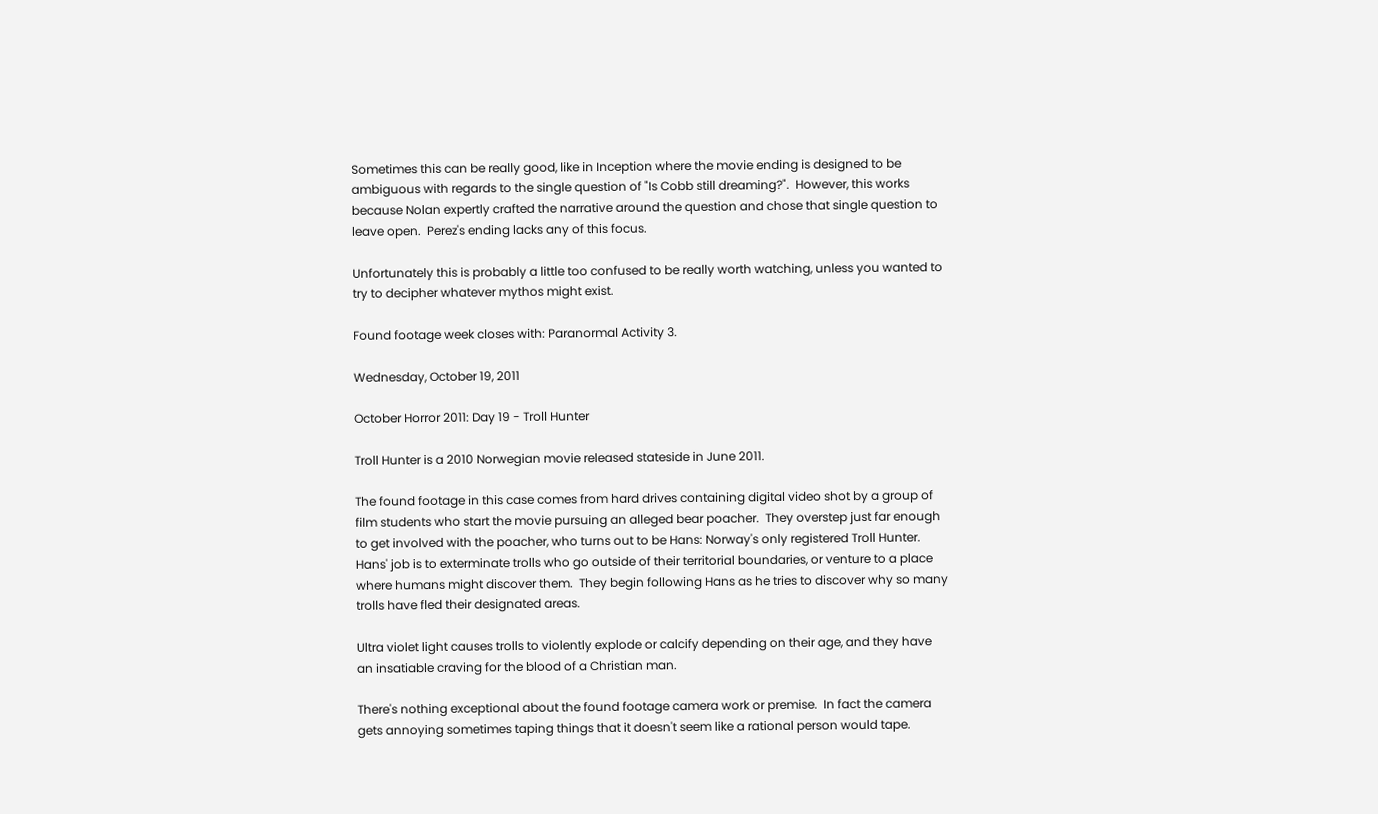Sometimes this can be really good, like in Inception where the movie ending is designed to be ambiguous with regards to the single question of "Is Cobb still dreaming?".  However, this works because Nolan expertly crafted the narrative around the question and chose that single question to leave open.  Perez's ending lacks any of this focus.

Unfortunately this is probably a little too confused to be really worth watching, unless you wanted to try to decipher whatever mythos might exist.

Found footage week closes with: Paranormal Activity 3.

Wednesday, October 19, 2011

October Horror 2011: Day 19 - Troll Hunter

Troll Hunter is a 2010 Norwegian movie released stateside in June 2011.

The found footage in this case comes from hard drives containing digital video shot by a group of film students who start the movie pursuing an alleged bear poacher.  They overstep just far enough to get involved with the poacher, who turns out to be Hans: Norway's only registered Troll Hunter.  Hans' job is to exterminate trolls who go outside of their territorial boundaries, or venture to a place where humans might discover them.  They begin following Hans as he tries to discover why so many trolls have fled their designated areas.

Ultra violet light causes trolls to violently explode or calcify depending on their age, and they have an insatiable craving for the blood of a Christian man.

There's nothing exceptional about the found footage camera work or premise.  In fact the camera gets annoying sometimes taping things that it doesn't seem like a rational person would tape.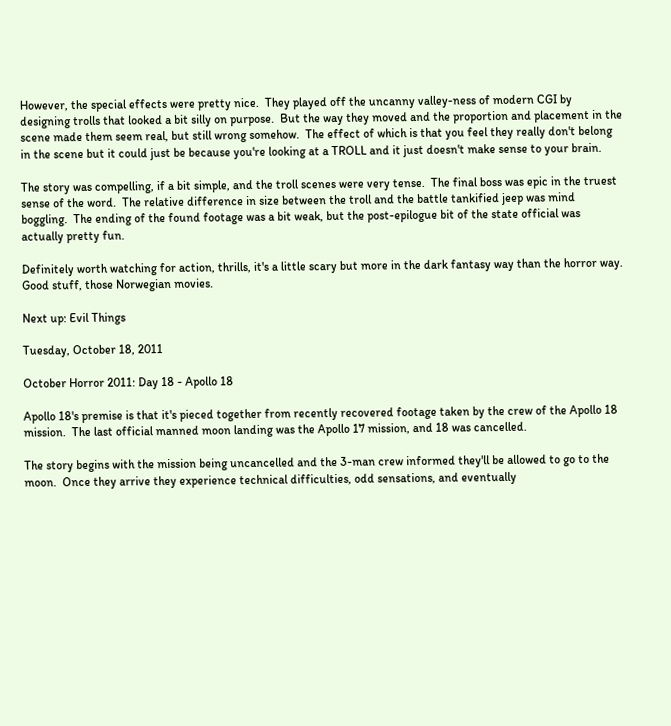However, the special effects were pretty nice.  They played off the uncanny valley-ness of modern CGI by designing trolls that looked a bit silly on purpose.  But the way they moved and the proportion and placement in the scene made them seem real, but still wrong somehow.  The effect of which is that you feel they really don't belong in the scene but it could just be because you're looking at a TROLL and it just doesn't make sense to your brain.

The story was compelling, if a bit simple, and the troll scenes were very tense.  The final boss was epic in the truest sense of the word.  The relative difference in size between the troll and the battle tankified jeep was mind boggling.  The ending of the found footage was a bit weak, but the post-epilogue bit of the state official was actually pretty fun.

Definitely worth watching for action, thrills, it's a little scary but more in the dark fantasy way than the horror way.  Good stuff, those Norwegian movies.

Next up: Evil Things

Tuesday, October 18, 2011

October Horror 2011: Day 18 - Apollo 18

Apollo 18's premise is that it's pieced together from recently recovered footage taken by the crew of the Apollo 18 mission.  The last official manned moon landing was the Apollo 17 mission, and 18 was cancelled.

The story begins with the mission being uncancelled and the 3-man crew informed they'll be allowed to go to the moon.  Once they arrive they experience technical difficulties, odd sensations, and eventually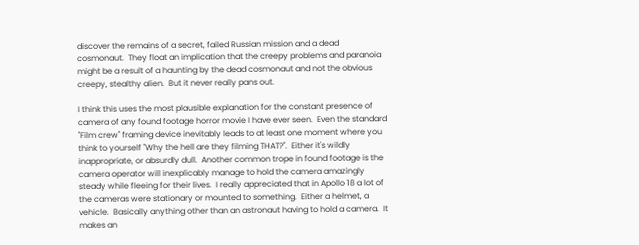discover the remains of a secret, failed Russian mission and a dead cosmonaut.  They float an implication that the creepy problems and paranoia might be a result of a haunting by the dead cosmonaut and not the obvious creepy, stealthy alien.  But it never really pans out.

I think this uses the most plausible explanation for the constant presence of camera of any found footage horror movie I have ever seen.  Even the standard "Film crew" framing device inevitably leads to at least one moment where you think to yourself "Why the hell are they filming THAT?".  Either it's wildly inappropriate, or absurdly dull.  Another common trope in found footage is the camera operator will inexplicably manage to hold the camera amazingly steady while fleeing for their lives.  I really appreciated that in Apollo 18 a lot of the cameras were stationary or mounted to something.  Either a helmet, a vehicle.  Basically anything other than an astronaut having to hold a camera.  It makes an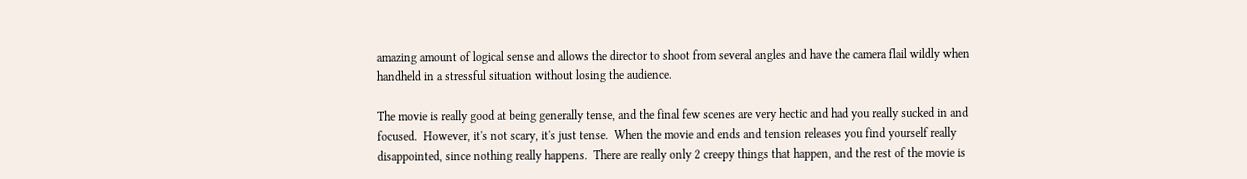amazing amount of logical sense and allows the director to shoot from several angles and have the camera flail wildly when handheld in a stressful situation without losing the audience.

The movie is really good at being generally tense, and the final few scenes are very hectic and had you really sucked in and focused.  However, it's not scary, it's just tense.  When the movie and ends and tension releases you find yourself really disappointed, since nothing really happens.  There are really only 2 creepy things that happen, and the rest of the movie is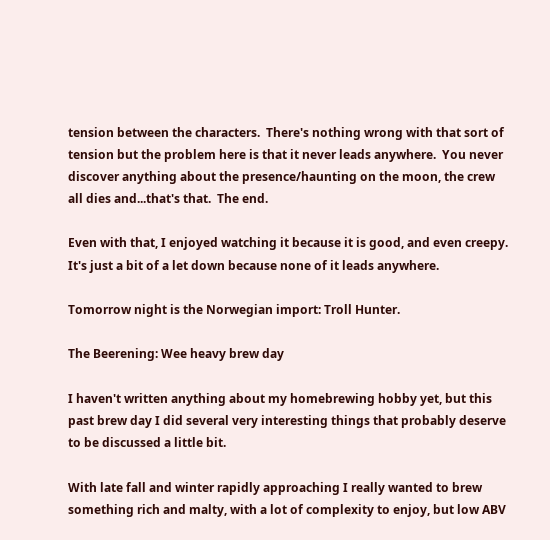tension between the characters.  There's nothing wrong with that sort of tension but the problem here is that it never leads anywhere.  You never discover anything about the presence/haunting on the moon, the crew all dies and...that's that.  The end.

Even with that, I enjoyed watching it because it is good, and even creepy.  It's just a bit of a let down because none of it leads anywhere.

Tomorrow night is the Norwegian import: Troll Hunter.

The Beerening: Wee heavy brew day

I haven't written anything about my homebrewing hobby yet, but this past brew day I did several very interesting things that probably deserve to be discussed a little bit.

With late fall and winter rapidly approaching I really wanted to brew something rich and malty, with a lot of complexity to enjoy, but low ABV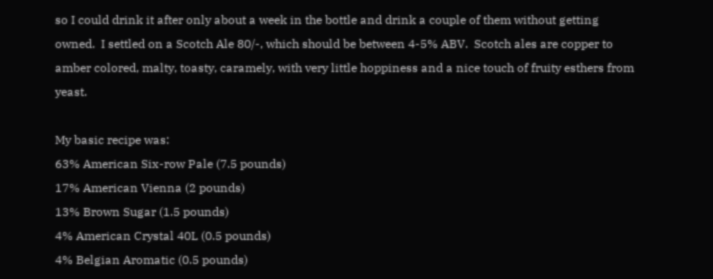so I could drink it after only about a week in the bottle and drink a couple of them without getting owned.  I settled on a Scotch Ale 80/-, which should be between 4-5% ABV.  Scotch ales are copper to amber colored, malty, toasty, caramely, with very little hoppiness and a nice touch of fruity esthers from yeast.

My basic recipe was:
63% American Six-row Pale (7.5 pounds)
17% American Vienna (2 pounds)
13% Brown Sugar (1.5 pounds)
4% American Crystal 40L (0.5 pounds)
4% Belgian Aromatic (0.5 pounds)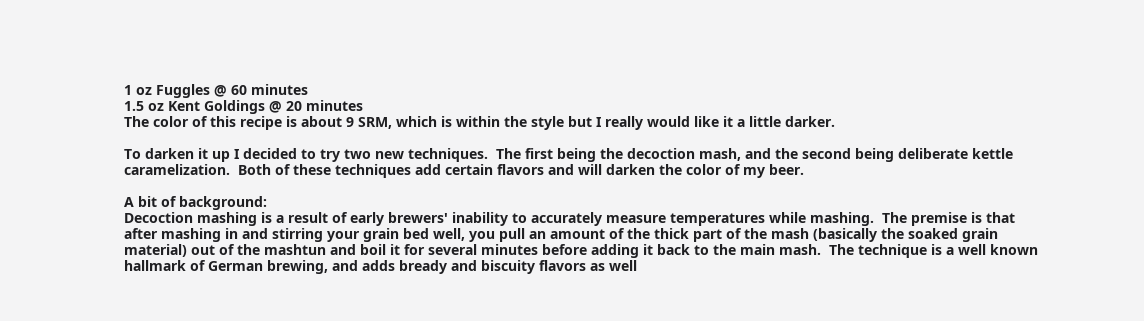1 oz Fuggles @ 60 minutes
1.5 oz Kent Goldings @ 20 minutes
The color of this recipe is about 9 SRM, which is within the style but I really would like it a little darker.

To darken it up I decided to try two new techniques.  The first being the decoction mash, and the second being deliberate kettle caramelization.  Both of these techniques add certain flavors and will darken the color of my beer.

A bit of background:
Decoction mashing is a result of early brewers' inability to accurately measure temperatures while mashing.  The premise is that after mashing in and stirring your grain bed well, you pull an amount of the thick part of the mash (basically the soaked grain material) out of the mashtun and boil it for several minutes before adding it back to the main mash.  The technique is a well known hallmark of German brewing, and adds bready and biscuity flavors as well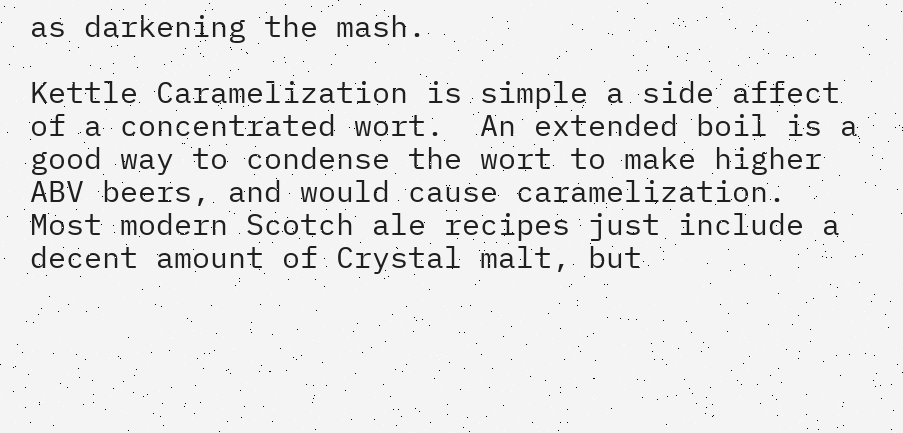as darkening the mash.

Kettle Caramelization is simple a side affect of a concentrated wort.  An extended boil is a good way to condense the wort to make higher ABV beers, and would cause caramelization.  Most modern Scotch ale recipes just include a decent amount of Crystal malt, but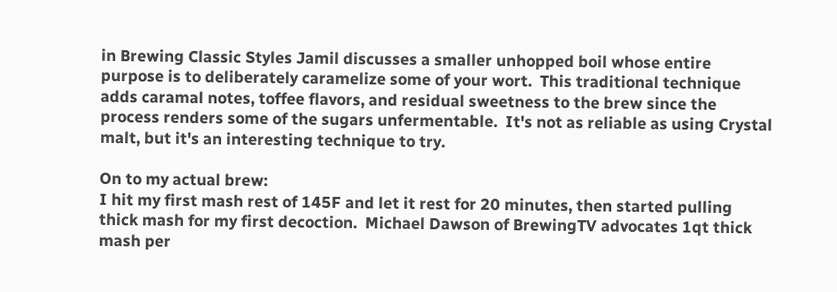in Brewing Classic Styles Jamil discusses a smaller unhopped boil whose entire purpose is to deliberately caramelize some of your wort.  This traditional technique adds caramal notes, toffee flavors, and residual sweetness to the brew since the process renders some of the sugars unfermentable.  It's not as reliable as using Crystal malt, but it's an interesting technique to try.

On to my actual brew:
I hit my first mash rest of 145F and let it rest for 20 minutes, then started pulling thick mash for my first decoction.  Michael Dawson of BrewingTV advocates 1qt thick mash per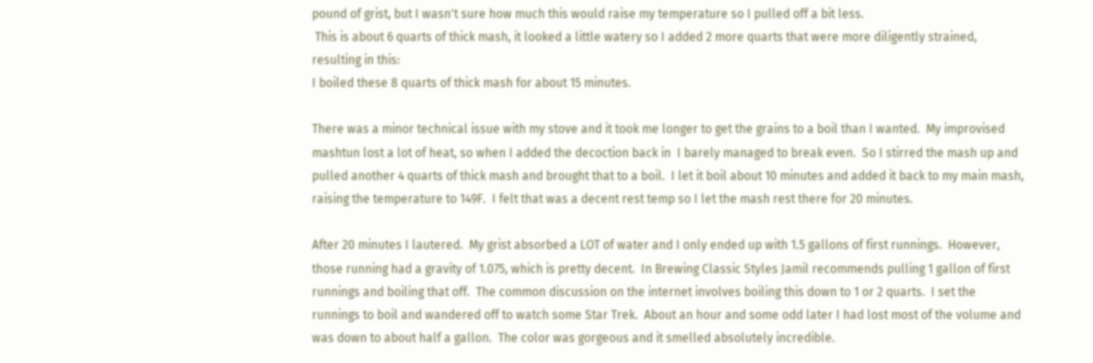pound of grist, but I wasn't sure how much this would raise my temperature so I pulled off a bit less.
 This is about 6 quarts of thick mash, it looked a little watery so I added 2 more quarts that were more diligently strained, resulting in this:
I boiled these 8 quarts of thick mash for about 15 minutes.

There was a minor technical issue with my stove and it took me longer to get the grains to a boil than I wanted.  My improvised mashtun lost a lot of heat, so when I added the decoction back in  I barely managed to break even.  So I stirred the mash up and pulled another 4 quarts of thick mash and brought that to a boil.  I let it boil about 10 minutes and added it back to my main mash, raising the temperature to 149F.  I felt that was a decent rest temp so I let the mash rest there for 20 minutes.

After 20 minutes I lautered.  My grist absorbed a LOT of water and I only ended up with 1.5 gallons of first runnings.  However, those running had a gravity of 1.075, which is pretty decent.  In Brewing Classic Styles Jamil recommends pulling 1 gallon of first runnings and boiling that off.  The common discussion on the internet involves boiling this down to 1 or 2 quarts.  I set the runnings to boil and wandered off to watch some Star Trek.  About an hour and some odd later I had lost most of the volume and was down to about half a gallon.  The color was gorgeous and it smelled absolutely incredible.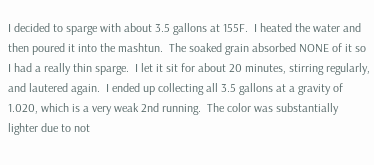I decided to sparge with about 3.5 gallons at 155F.  I heated the water and then poured it into the mashtun.  The soaked grain absorbed NONE of it so I had a really thin sparge.  I let it sit for about 20 minutes, stirring regularly, and lautered again.  I ended up collecting all 3.5 gallons at a gravity of 1.020, which is a very weak 2nd running.  The color was substantially lighter due to not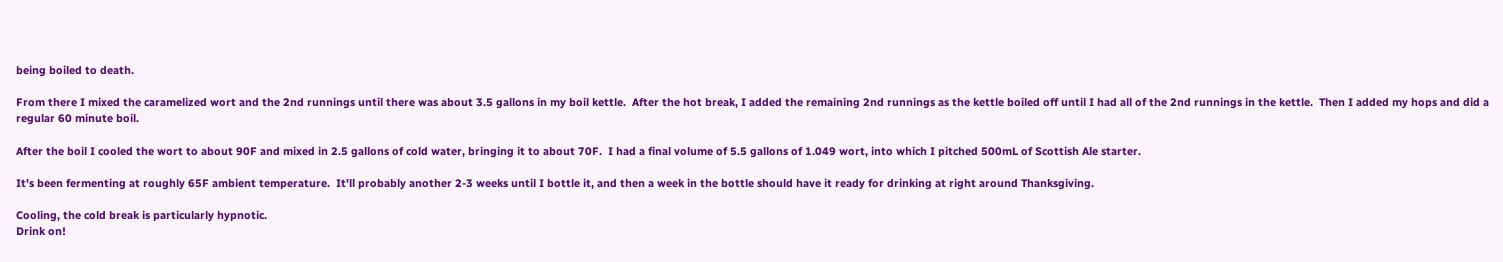being boiled to death.

From there I mixed the caramelized wort and the 2nd runnings until there was about 3.5 gallons in my boil kettle.  After the hot break, I added the remaining 2nd runnings as the kettle boiled off until I had all of the 2nd runnings in the kettle.  Then I added my hops and did a regular 60 minute boil.

After the boil I cooled the wort to about 90F and mixed in 2.5 gallons of cold water, bringing it to about 70F.  I had a final volume of 5.5 gallons of 1.049 wort, into which I pitched 500mL of Scottish Ale starter.

It's been fermenting at roughly 65F ambient temperature.  It'll probably another 2-3 weeks until I bottle it, and then a week in the bottle should have it ready for drinking at right around Thanksgiving.

Cooling, the cold break is particularly hypnotic.
Drink on!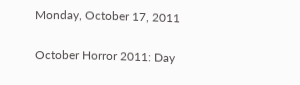Monday, October 17, 2011

October Horror 2011: Day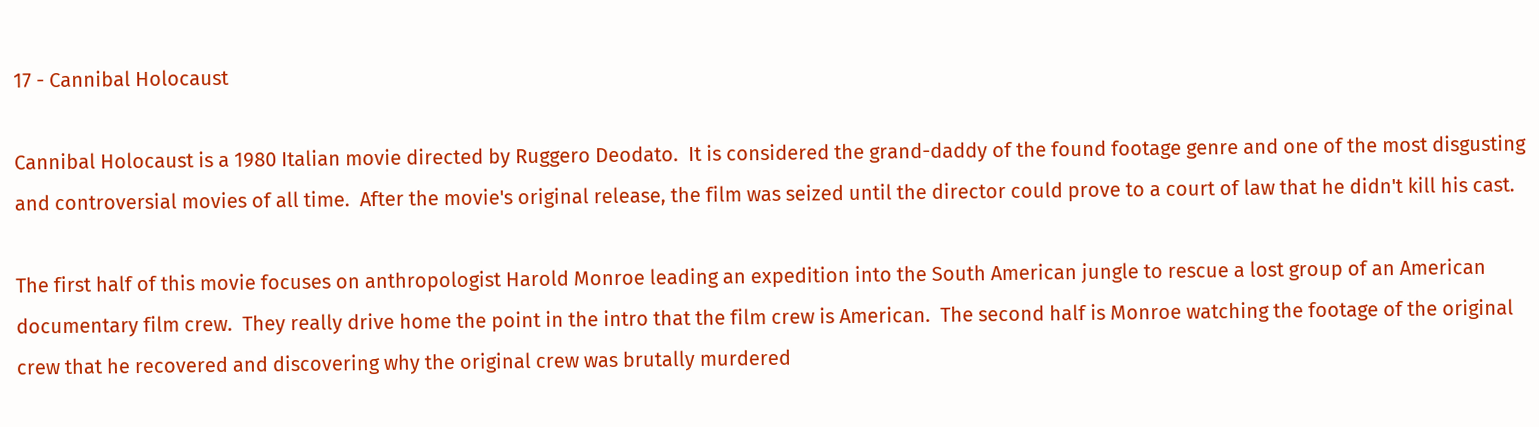17 - Cannibal Holocaust

Cannibal Holocaust is a 1980 Italian movie directed by Ruggero Deodato.  It is considered the grand-daddy of the found footage genre and one of the most disgusting and controversial movies of all time.  After the movie's original release, the film was seized until the director could prove to a court of law that he didn't kill his cast.

The first half of this movie focuses on anthropologist Harold Monroe leading an expedition into the South American jungle to rescue a lost group of an American documentary film crew.  They really drive home the point in the intro that the film crew is American.  The second half is Monroe watching the footage of the original crew that he recovered and discovering why the original crew was brutally murdered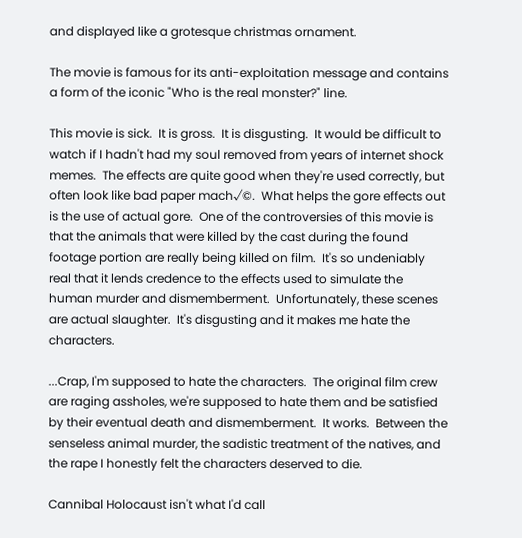and displayed like a grotesque christmas ornament.

The movie is famous for its anti-exploitation message and contains a form of the iconic "Who is the real monster?" line.

This movie is sick.  It is gross.  It is disgusting.  It would be difficult to watch if I hadn't had my soul removed from years of internet shock memes.  The effects are quite good when they're used correctly, but often look like bad paper mach√©.  What helps the gore effects out is the use of actual gore.  One of the controversies of this movie is that the animals that were killed by the cast during the found footage portion are really being killed on film.  It's so undeniably real that it lends credence to the effects used to simulate the human murder and dismemberment.  Unfortunately, these scenes are actual slaughter.  It's disgusting and it makes me hate the characters.

...Crap, I'm supposed to hate the characters.  The original film crew are raging assholes, we're supposed to hate them and be satisfied by their eventual death and dismemberment.  It works.  Between the senseless animal murder, the sadistic treatment of the natives, and the rape I honestly felt the characters deserved to die.

Cannibal Holocaust isn't what I'd call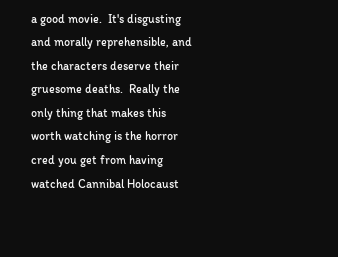a good movie.  It's disgusting and morally reprehensible, and the characters deserve their gruesome deaths.  Really the only thing that makes this worth watching is the horror cred you get from having watched Cannibal Holocaust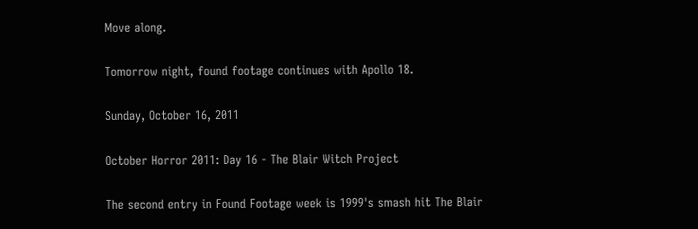Move along.

Tomorrow night, found footage continues with Apollo 18.

Sunday, October 16, 2011

October Horror 2011: Day 16 - The Blair Witch Project

The second entry in Found Footage week is 1999's smash hit The Blair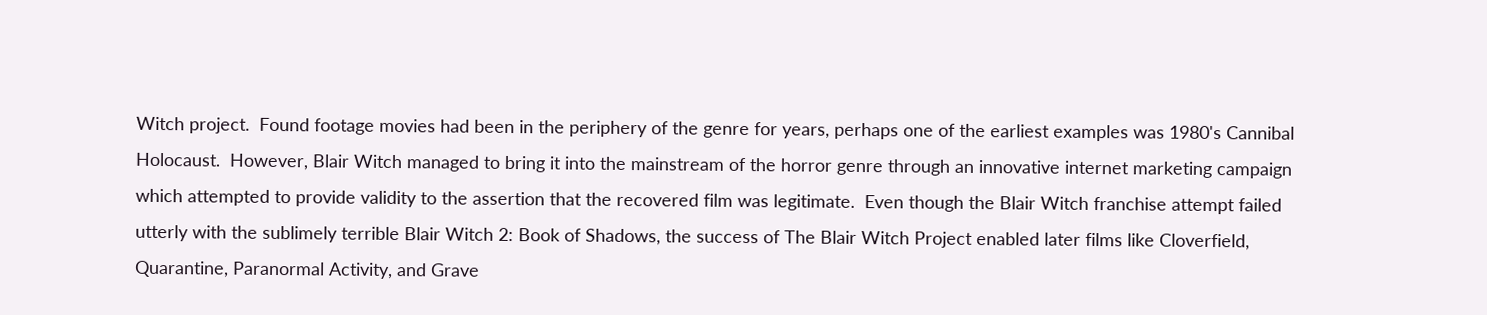Witch project.  Found footage movies had been in the periphery of the genre for years, perhaps one of the earliest examples was 1980's Cannibal Holocaust.  However, Blair Witch managed to bring it into the mainstream of the horror genre through an innovative internet marketing campaign which attempted to provide validity to the assertion that the recovered film was legitimate.  Even though the Blair Witch franchise attempt failed utterly with the sublimely terrible Blair Witch 2: Book of Shadows, the success of The Blair Witch Project enabled later films like Cloverfield, Quarantine, Paranormal Activity, and Grave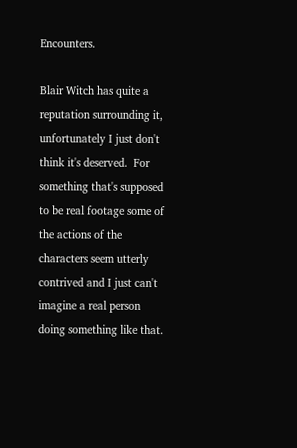Encounters.

Blair Witch has quite a reputation surrounding it, unfortunately I just don't think it's deserved.  For something that's supposed to be real footage some of the actions of the characters seem utterly contrived and I just can't imagine a real person doing something like that.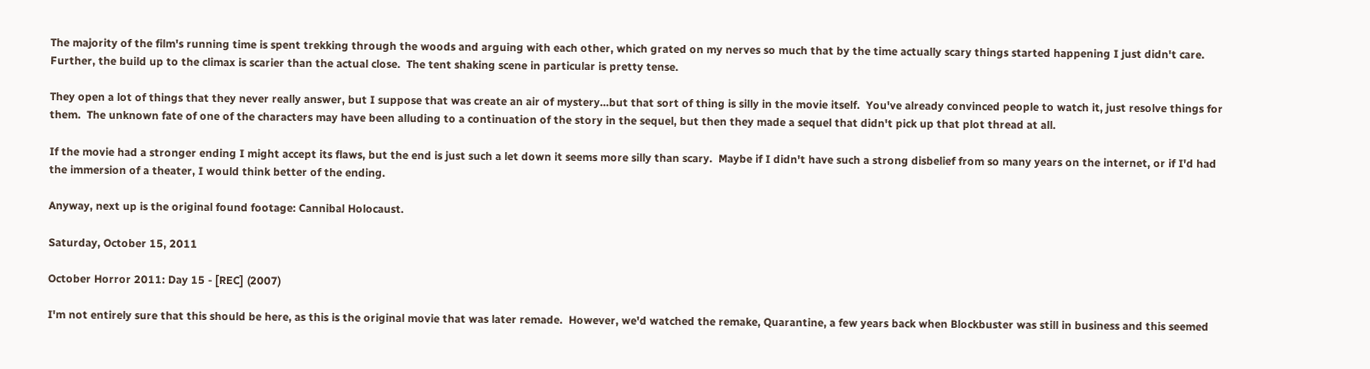The majority of the film's running time is spent trekking through the woods and arguing with each other, which grated on my nerves so much that by the time actually scary things started happening I just didn't care.  Further, the build up to the climax is scarier than the actual close.  The tent shaking scene in particular is pretty tense.

They open a lot of things that they never really answer, but I suppose that was create an air of mystery...but that sort of thing is silly in the movie itself.  You've already convinced people to watch it, just resolve things for them.  The unknown fate of one of the characters may have been alluding to a continuation of the story in the sequel, but then they made a sequel that didn't pick up that plot thread at all.

If the movie had a stronger ending I might accept its flaws, but the end is just such a let down it seems more silly than scary.  Maybe if I didn't have such a strong disbelief from so many years on the internet, or if I'd had the immersion of a theater, I would think better of the ending.

Anyway, next up is the original found footage: Cannibal Holocaust.

Saturday, October 15, 2011

October Horror 2011: Day 15 - [REC] (2007)

I'm not entirely sure that this should be here, as this is the original movie that was later remade.  However, we'd watched the remake, Quarantine, a few years back when Blockbuster was still in business and this seemed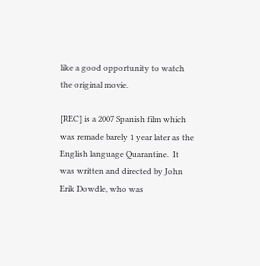like a good opportunity to watch the original movie.

[REC] is a 2007 Spanish film which was remade barely 1 year later as the English language Quarantine.  It was written and directed by John Erik Dowdle, who was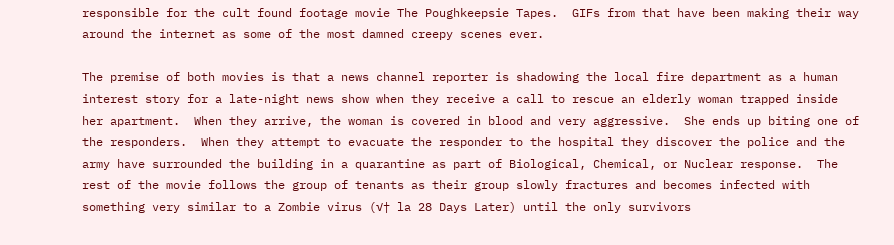responsible for the cult found footage movie The Poughkeepsie Tapes.  GIFs from that have been making their way around the internet as some of the most damned creepy scenes ever.

The premise of both movies is that a news channel reporter is shadowing the local fire department as a human interest story for a late-night news show when they receive a call to rescue an elderly woman trapped inside her apartment.  When they arrive, the woman is covered in blood and very aggressive.  She ends up biting one of the responders.  When they attempt to evacuate the responder to the hospital they discover the police and the army have surrounded the building in a quarantine as part of Biological, Chemical, or Nuclear response.  The rest of the movie follows the group of tenants as their group slowly fractures and becomes infected with something very similar to a Zombie virus (√† la 28 Days Later) until the only survivors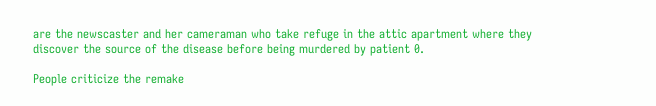are the newscaster and her cameraman who take refuge in the attic apartment where they discover the source of the disease before being murdered by patient 0.

People criticize the remake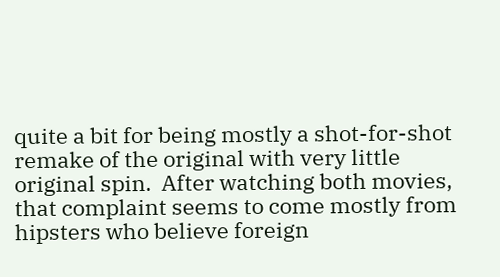quite a bit for being mostly a shot-for-shot remake of the original with very little original spin.  After watching both movies, that complaint seems to come mostly from hipsters who believe foreign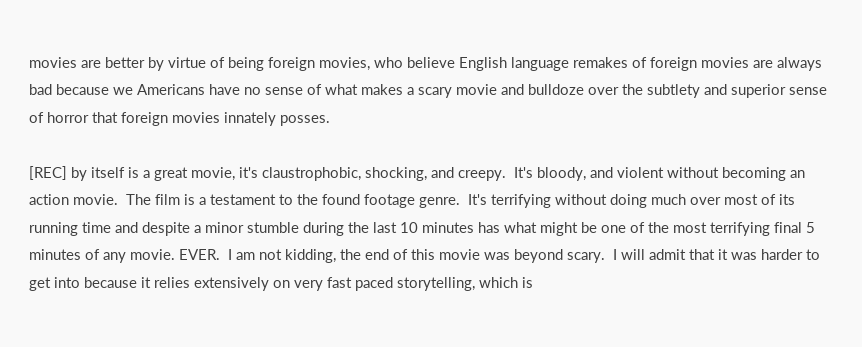movies are better by virtue of being foreign movies, who believe English language remakes of foreign movies are always bad because we Americans have no sense of what makes a scary movie and bulldoze over the subtlety and superior sense of horror that foreign movies innately posses.

[REC] by itself is a great movie, it's claustrophobic, shocking, and creepy.  It's bloody, and violent without becoming an action movie.  The film is a testament to the found footage genre.  It's terrifying without doing much over most of its running time and despite a minor stumble during the last 10 minutes has what might be one of the most terrifying final 5 minutes of any movie. EVER.  I am not kidding, the end of this movie was beyond scary.  I will admit that it was harder to get into because it relies extensively on very fast paced storytelling, which is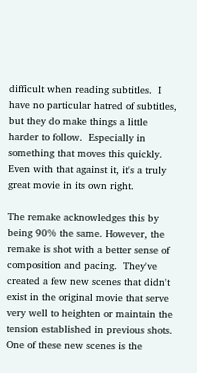difficult when reading subtitles.  I have no particular hatred of subtitles, but they do make things a little harder to follow.  Especially in something that moves this quickly.  Even with that against it, it's a truly great movie in its own right.

The remake acknowledges this by being 90% the same. However, the remake is shot with a better sense of composition and pacing.  They've created a few new scenes that didn't exist in the original movie that serve very well to heighten or maintain the tension established in previous shots.  One of these new scenes is the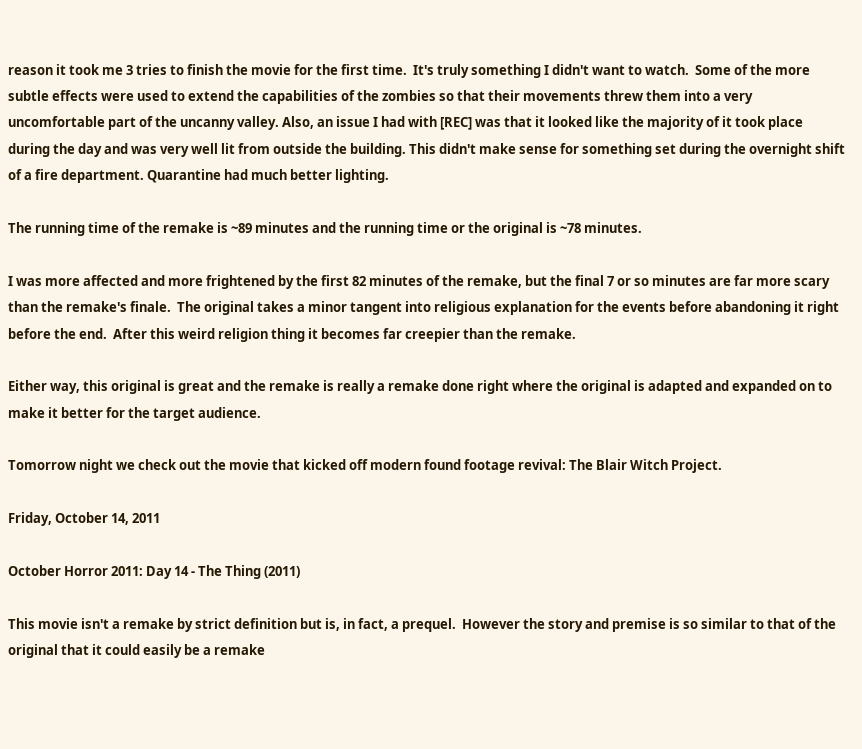reason it took me 3 tries to finish the movie for the first time.  It's truly something I didn't want to watch.  Some of the more subtle effects were used to extend the capabilities of the zombies so that their movements threw them into a very uncomfortable part of the uncanny valley. Also, an issue I had with [REC] was that it looked like the majority of it took place during the day and was very well lit from outside the building. This didn't make sense for something set during the overnight shift of a fire department. Quarantine had much better lighting.

The running time of the remake is ~89 minutes and the running time or the original is ~78 minutes.

I was more affected and more frightened by the first 82 minutes of the remake, but the final 7 or so minutes are far more scary than the remake's finale.  The original takes a minor tangent into religious explanation for the events before abandoning it right before the end.  After this weird religion thing it becomes far creepier than the remake.

Either way, this original is great and the remake is really a remake done right where the original is adapted and expanded on to make it better for the target audience.

Tomorrow night we check out the movie that kicked off modern found footage revival: The Blair Witch Project.

Friday, October 14, 2011

October Horror 2011: Day 14 - The Thing (2011)

This movie isn't a remake by strict definition but is, in fact, a prequel.  However the story and premise is so similar to that of the original that it could easily be a remake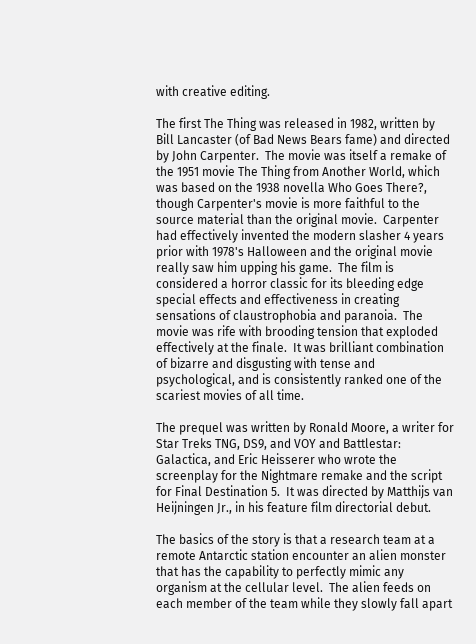with creative editing.

The first The Thing was released in 1982, written by Bill Lancaster (of Bad News Bears fame) and directed by John Carpenter.  The movie was itself a remake of the 1951 movie The Thing from Another World, which was based on the 1938 novella Who Goes There?, though Carpenter's movie is more faithful to the source material than the original movie.  Carpenter had effectively invented the modern slasher 4 years prior with 1978's Halloween and the original movie really saw him upping his game.  The film is considered a horror classic for its bleeding edge special effects and effectiveness in creating sensations of claustrophobia and paranoia.  The movie was rife with brooding tension that exploded effectively at the finale.  It was brilliant combination of bizarre and disgusting with tense and psychological, and is consistently ranked one of the scariest movies of all time.

The prequel was written by Ronald Moore, a writer for Star Treks TNG, DS9, and VOY and Battlestar: Galactica, and Eric Heisserer who wrote the screenplay for the Nightmare remake and the script for Final Destination 5.  It was directed by Matthijs van Heijningen Jr., in his feature film directorial debut.

The basics of the story is that a research team at a remote Antarctic station encounter an alien monster that has the capability to perfectly mimic any organism at the cellular level.  The alien feeds on each member of the team while they slowly fall apart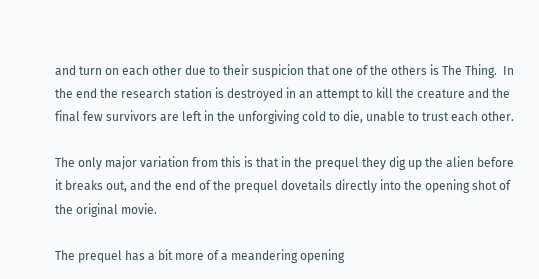and turn on each other due to their suspicion that one of the others is The Thing.  In the end the research station is destroyed in an attempt to kill the creature and the final few survivors are left in the unforgiving cold to die, unable to trust each other.

The only major variation from this is that in the prequel they dig up the alien before it breaks out, and the end of the prequel dovetails directly into the opening shot of the original movie.

The prequel has a bit more of a meandering opening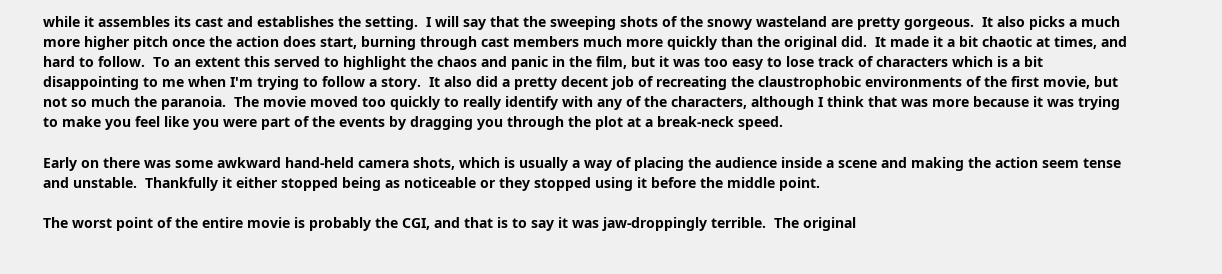while it assembles its cast and establishes the setting.  I will say that the sweeping shots of the snowy wasteland are pretty gorgeous.  It also picks a much more higher pitch once the action does start, burning through cast members much more quickly than the original did.  It made it a bit chaotic at times, and hard to follow.  To an extent this served to highlight the chaos and panic in the film, but it was too easy to lose track of characters which is a bit disappointing to me when I'm trying to follow a story.  It also did a pretty decent job of recreating the claustrophobic environments of the first movie, but not so much the paranoia.  The movie moved too quickly to really identify with any of the characters, although I think that was more because it was trying to make you feel like you were part of the events by dragging you through the plot at a break-neck speed.

Early on there was some awkward hand-held camera shots, which is usually a way of placing the audience inside a scene and making the action seem tense and unstable.  Thankfully it either stopped being as noticeable or they stopped using it before the middle point.

The worst point of the entire movie is probably the CGI, and that is to say it was jaw-droppingly terrible.  The original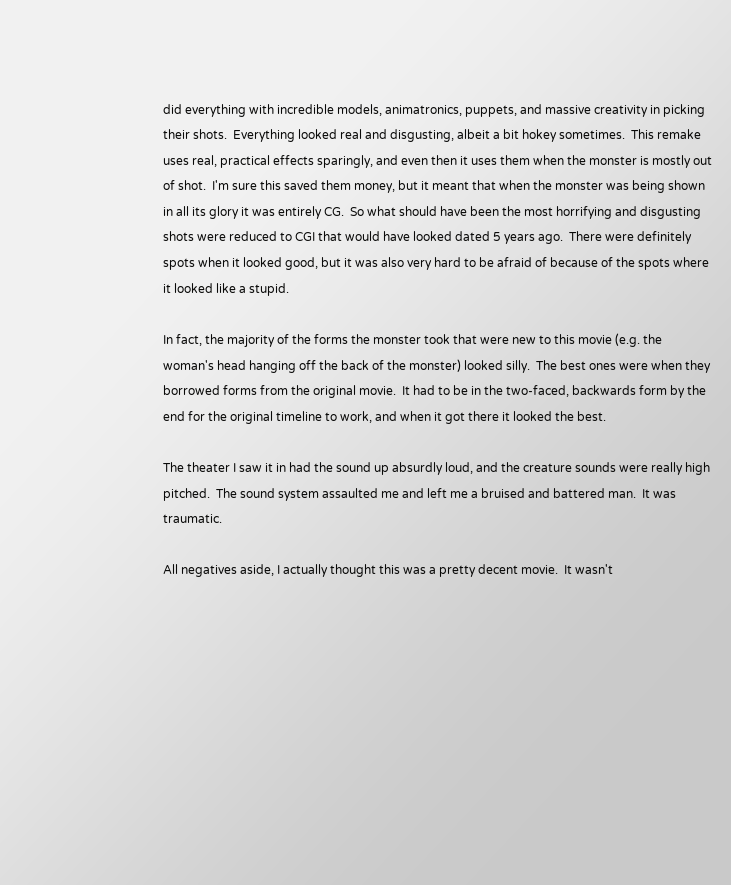did everything with incredible models, animatronics, puppets, and massive creativity in picking their shots.  Everything looked real and disgusting, albeit a bit hokey sometimes.  This remake uses real, practical effects sparingly, and even then it uses them when the monster is mostly out of shot.  I'm sure this saved them money, but it meant that when the monster was being shown in all its glory it was entirely CG.  So what should have been the most horrifying and disgusting shots were reduced to CGI that would have looked dated 5 years ago.  There were definitely spots when it looked good, but it was also very hard to be afraid of because of the spots where it looked like a stupid.

In fact, the majority of the forms the monster took that were new to this movie (e.g. the woman's head hanging off the back of the monster) looked silly.  The best ones were when they borrowed forms from the original movie.  It had to be in the two-faced, backwards form by the end for the original timeline to work, and when it got there it looked the best.

The theater I saw it in had the sound up absurdly loud, and the creature sounds were really high pitched.  The sound system assaulted me and left me a bruised and battered man.  It was traumatic.

All negatives aside, I actually thought this was a pretty decent movie.  It wasn't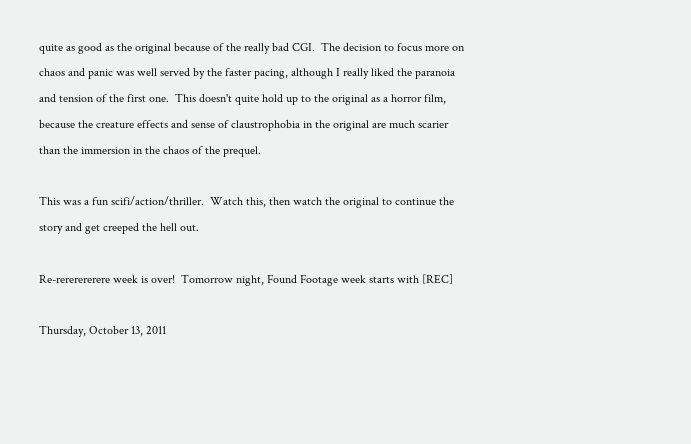quite as good as the original because of the really bad CGI.  The decision to focus more on chaos and panic was well served by the faster pacing, although I really liked the paranoia and tension of the first one.  This doesn't quite hold up to the original as a horror film, because the creature effects and sense of claustrophobia in the original are much scarier than the immersion in the chaos of the prequel.

This was a fun scifi/action/thriller.  Watch this, then watch the original to continue the story and get creeped the hell out.

Re-rererererere week is over!  Tomorrow night, Found Footage week starts with [REC]

Thursday, October 13, 2011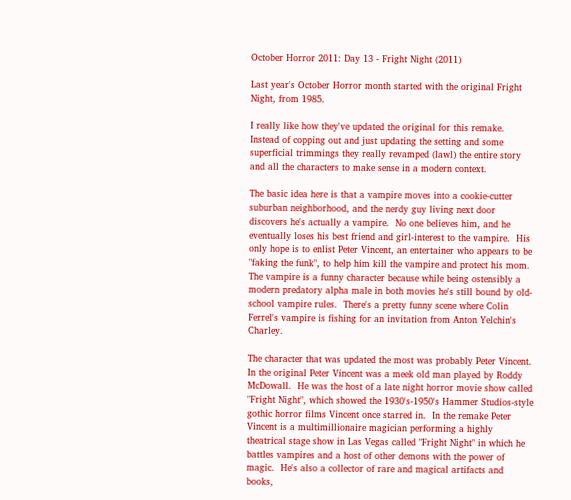October Horror 2011: Day 13 - Fright Night (2011)

Last year's October Horror month started with the original Fright Night, from 1985.

I really like how they've updated the original for this remake.  Instead of copping out and just updating the setting and some superficial trimmings they really revamped (lawl) the entire story and all the characters to make sense in a modern context.

The basic idea here is that a vampire moves into a cookie-cutter suburban neighborhood, and the nerdy guy living next door discovers he's actually a vampire.  No one believes him, and he eventually loses his best friend and girl-interest to the vampire.  His only hope is to enlist Peter Vincent, an entertainer who appears to be "faking the funk", to help him kill the vampire and protect his mom.  The vampire is a funny character because while being ostensibly a modern predatory alpha male in both movies he's still bound by old-school vampire rules.  There's a pretty funny scene where Colin Ferrel's vampire is fishing for an invitation from Anton Yelchin's Charley.

The character that was updated the most was probably Peter Vincent.  In the original Peter Vincent was a meek old man played by Roddy McDowall.  He was the host of a late night horror movie show called "Fright Night", which showed the 1930's-1950's Hammer Studios-style gothic horror films Vincent once starred in.  In the remake Peter Vincent is a multimillionaire magician performing a highly theatrical stage show in Las Vegas called "Fright Night" in which he battles vampires and a host of other demons with the power of magic.  He's also a collector of rare and magical artifacts and books,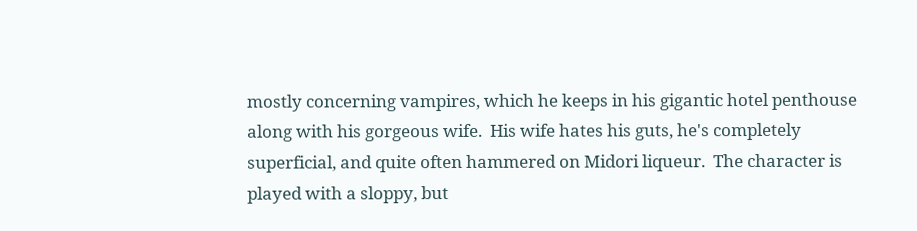mostly concerning vampires, which he keeps in his gigantic hotel penthouse along with his gorgeous wife.  His wife hates his guts, he's completely superficial, and quite often hammered on Midori liqueur.  The character is played with a sloppy, but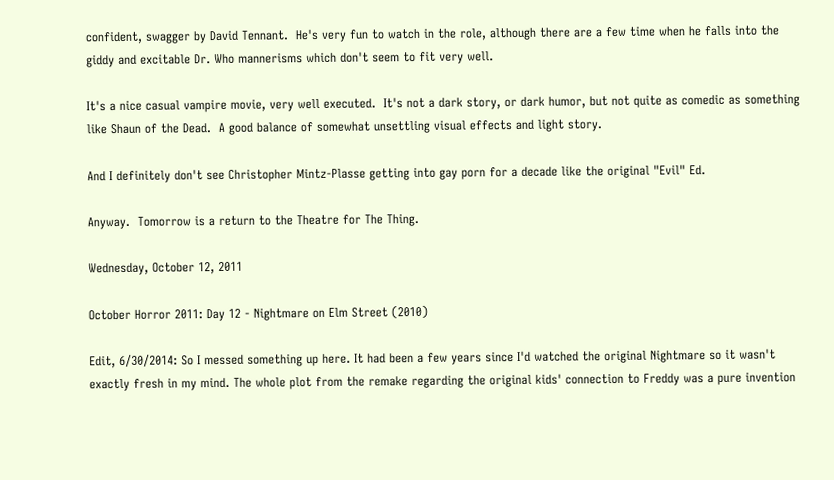confident, swagger by David Tennant.  He's very fun to watch in the role, although there are a few time when he falls into the giddy and excitable Dr. Who mannerisms which don't seem to fit very well.

It's a nice casual vampire movie, very well executed.  It's not a dark story, or dark humor, but not quite as comedic as something like Shaun of the Dead.  A good balance of somewhat unsettling visual effects and light story.

And I definitely don't see Christopher Mintz-Plasse getting into gay porn for a decade like the original "Evil" Ed.

Anyway.  Tomorrow is a return to the Theatre for The Thing.

Wednesday, October 12, 2011

October Horror 2011: Day 12 - Nightmare on Elm Street (2010)

Edit, 6/30/2014: So I messed something up here. It had been a few years since I'd watched the original Nightmare so it wasn't exactly fresh in my mind. The whole plot from the remake regarding the original kids' connection to Freddy was a pure invention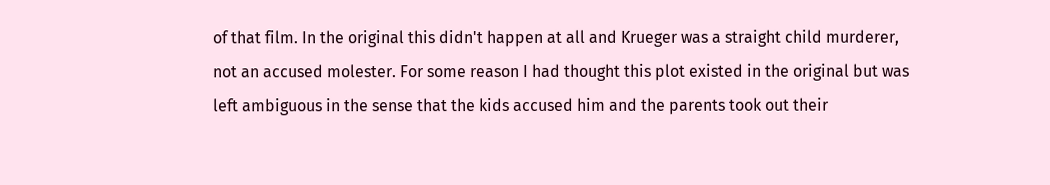of that film. In the original this didn't happen at all and Krueger was a straight child murderer, not an accused molester. For some reason I had thought this plot existed in the original but was left ambiguous in the sense that the kids accused him and the parents took out their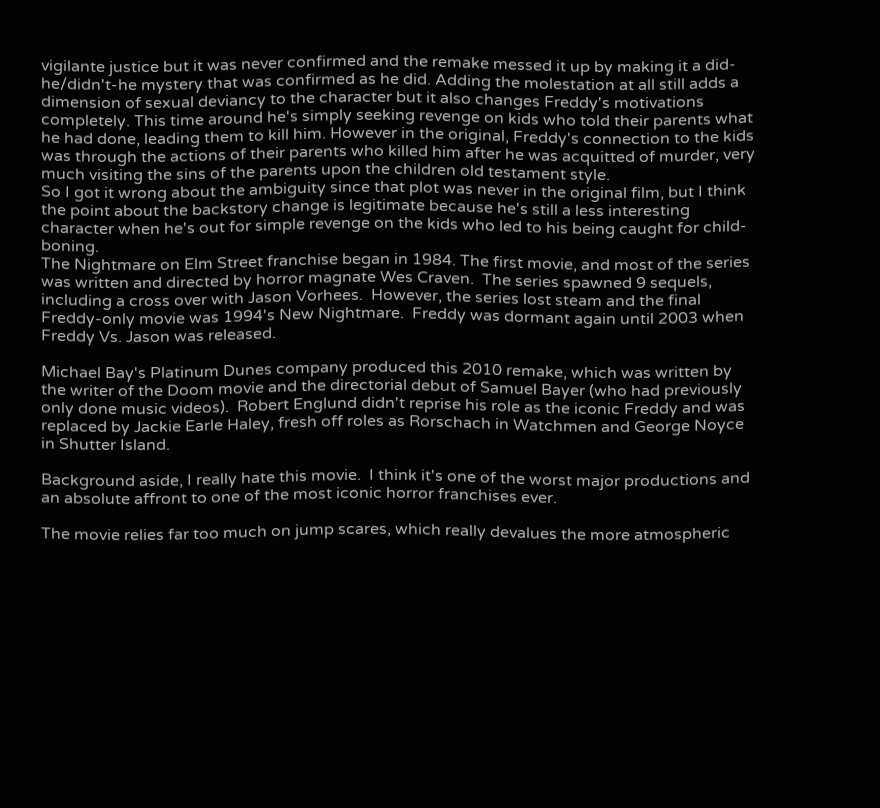vigilante justice but it was never confirmed and the remake messed it up by making it a did-he/didn't-he mystery that was confirmed as he did. Adding the molestation at all still adds a dimension of sexual deviancy to the character but it also changes Freddy's motivations completely. This time around he's simply seeking revenge on kids who told their parents what he had done, leading them to kill him. However in the original, Freddy's connection to the kids was through the actions of their parents who killed him after he was acquitted of murder, very much visiting the sins of the parents upon the children old testament style.
So I got it wrong about the ambiguity since that plot was never in the original film, but I think the point about the backstory change is legitimate because he's still a less interesting character when he's out for simple revenge on the kids who led to his being caught for child-boning.
The Nightmare on Elm Street franchise began in 1984. The first movie, and most of the series was written and directed by horror magnate Wes Craven.  The series spawned 9 sequels, including a cross over with Jason Vorhees.  However, the series lost steam and the final Freddy-only movie was 1994's New Nightmare.  Freddy was dormant again until 2003 when Freddy Vs. Jason was released.

Michael Bay's Platinum Dunes company produced this 2010 remake, which was written by the writer of the Doom movie and the directorial debut of Samuel Bayer (who had previously only done music videos).  Robert Englund didn't reprise his role as the iconic Freddy and was replaced by Jackie Earle Haley, fresh off roles as Rorschach in Watchmen and George Noyce in Shutter Island.

Background aside, I really hate this movie.  I think it's one of the worst major productions and an absolute affront to one of the most iconic horror franchises ever.

The movie relies far too much on jump scares, which really devalues the more atmospheric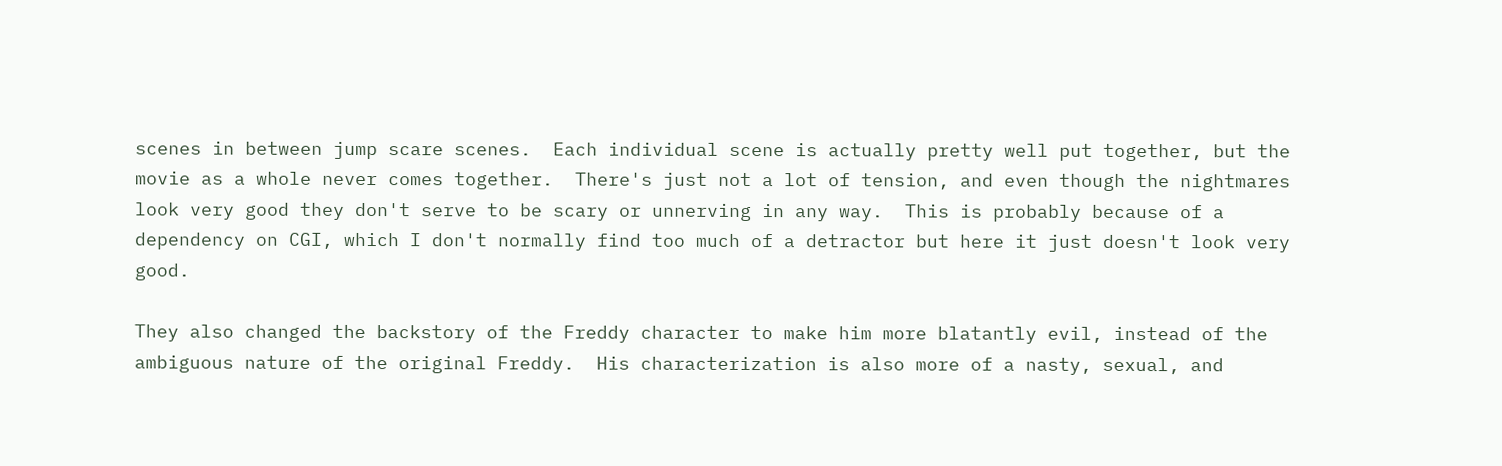scenes in between jump scare scenes.  Each individual scene is actually pretty well put together, but the movie as a whole never comes together.  There's just not a lot of tension, and even though the nightmares look very good they don't serve to be scary or unnerving in any way.  This is probably because of a dependency on CGI, which I don't normally find too much of a detractor but here it just doesn't look very good.

They also changed the backstory of the Freddy character to make him more blatantly evil, instead of the ambiguous nature of the original Freddy.  His characterization is also more of a nasty, sexual, and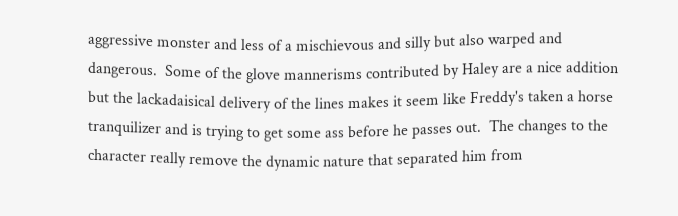aggressive monster and less of a mischievous and silly but also warped and dangerous.  Some of the glove mannerisms contributed by Haley are a nice addition but the lackadaisical delivery of the lines makes it seem like Freddy's taken a horse tranquilizer and is trying to get some ass before he passes out.  The changes to the character really remove the dynamic nature that separated him from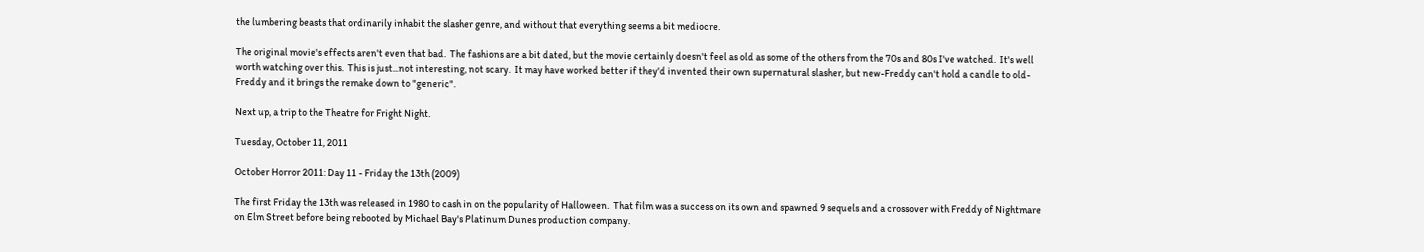the lumbering beasts that ordinarily inhabit the slasher genre, and without that everything seems a bit mediocre.

The original movie's effects aren't even that bad.  The fashions are a bit dated, but the movie certainly doesn't feel as old as some of the others from the 70s and 80s I've watched.  It's well worth watching over this.  This is just...not interesting, not scary.  It may have worked better if they'd invented their own supernatural slasher, but new-Freddy can't hold a candle to old-Freddy and it brings the remake down to "generic".

Next up, a trip to the Theatre for Fright Night.

Tuesday, October 11, 2011

October Horror 2011: Day 11 - Friday the 13th (2009)

The first Friday the 13th was released in 1980 to cash in on the popularity of Halloween.  That film was a success on its own and spawned 9 sequels and a crossover with Freddy of Nightmare on Elm Street before being rebooted by Michael Bay's Platinum Dunes production company.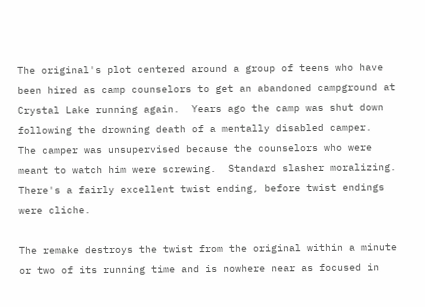The original's plot centered around a group of teens who have been hired as camp counselors to get an abandoned campground at Crystal Lake running again.  Years ago the camp was shut down following the drowning death of a mentally disabled camper.  The camper was unsupervised because the counselors who were meant to watch him were screwing.  Standard slasher moralizing.  There's a fairly excellent twist ending, before twist endings were cliche.

The remake destroys the twist from the original within a minute or two of its running time and is nowhere near as focused in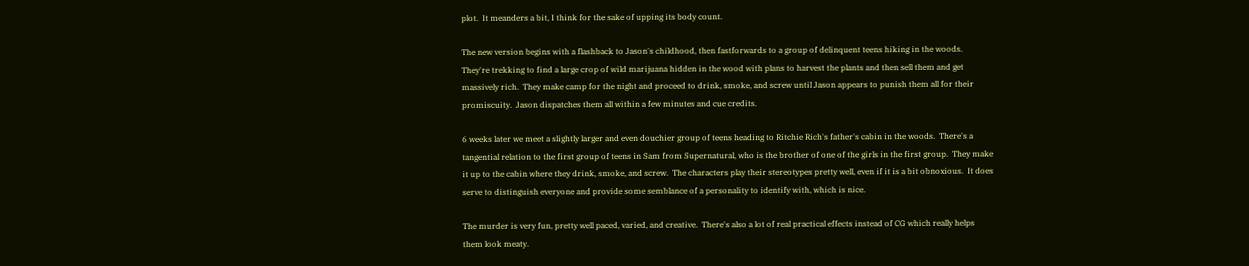plot.  It meanders a bit, I think for the sake of upping its body count.

The new version begins with a flashback to Jason's childhood, then fastforwards to a group of delinquent teens hiking in the woods.  They're trekking to find a large crop of wild marijuana hidden in the wood with plans to harvest the plants and then sell them and get massively rich.  They make camp for the night and proceed to drink, smoke, and screw until Jason appears to punish them all for their promiscuity.  Jason dispatches them all within a few minutes and cue credits.

6 weeks later we meet a slightly larger and even douchier group of teens heading to Ritchie Rich's father's cabin in the woods.  There's a tangential relation to the first group of teens in Sam from Supernatural, who is the brother of one of the girls in the first group.  They make it up to the cabin where they drink, smoke, and screw.  The characters play their stereotypes pretty well, even if it is a bit obnoxious.  It does serve to distinguish everyone and provide some semblance of a personality to identify with, which is nice.

The murder is very fun, pretty well paced, varied, and creative.  There's also a lot of real practical effects instead of CG which really helps them look meaty.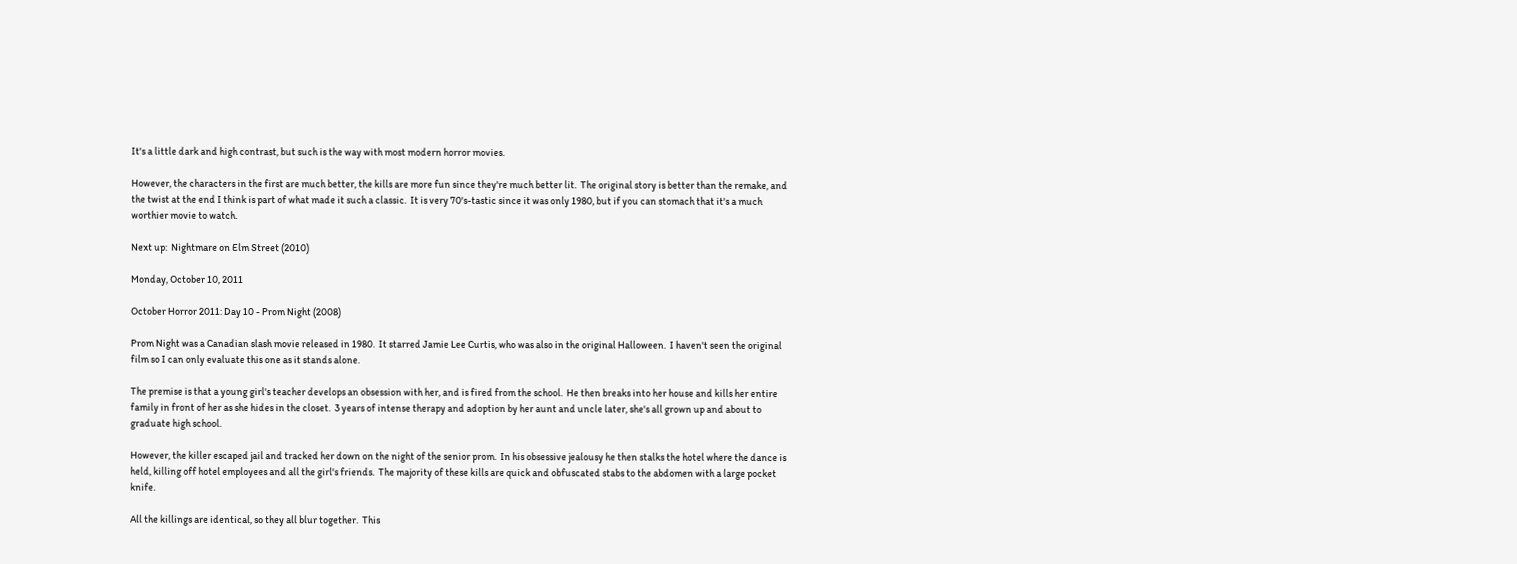It's a little dark and high contrast, but such is the way with most modern horror movies.

However, the characters in the first are much better, the kills are more fun since they're much better lit.  The original story is better than the remake, and the twist at the end I think is part of what made it such a classic.  It is very 70's-tastic since it was only 1980, but if you can stomach that it's a much worthier movie to watch.

Next up:  Nightmare on Elm Street (2010)

Monday, October 10, 2011

October Horror 2011: Day 10 - Prom Night (2008)

Prom Night was a Canadian slash movie released in 1980.  It starred Jamie Lee Curtis, who was also in the original Halloween.  I haven't seen the original film so I can only evaluate this one as it stands alone.

The premise is that a young girl's teacher develops an obsession with her, and is fired from the school.  He then breaks into her house and kills her entire family in front of her as she hides in the closet.  3 years of intense therapy and adoption by her aunt and uncle later, she's all grown up and about to graduate high school.

However, the killer escaped jail and tracked her down on the night of the senior prom.  In his obsessive jealousy he then stalks the hotel where the dance is held, killing off hotel employees and all the girl's friends.  The majority of these kills are quick and obfuscated stabs to the abdomen with a large pocket knife.

All the killings are identical, so they all blur together.  This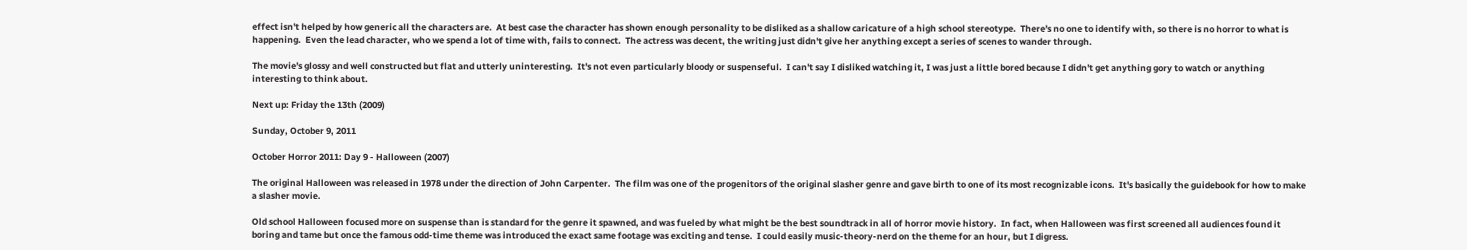effect isn't helped by how generic all the characters are.  At best case the character has shown enough personality to be disliked as a shallow caricature of a high school stereotype.  There's no one to identify with, so there is no horror to what is happening.  Even the lead character, who we spend a lot of time with, fails to connect.  The actress was decent, the writing just didn't give her anything except a series of scenes to wander through.

The movie's glossy and well constructed but flat and utterly uninteresting.  It's not even particularly bloody or suspenseful.  I can't say I disliked watching it, I was just a little bored because I didn't get anything gory to watch or anything interesting to think about.

Next up: Friday the 13th (2009)

Sunday, October 9, 2011

October Horror 2011: Day 9 - Halloween (2007)

The original Halloween was released in 1978 under the direction of John Carpenter.  The film was one of the progenitors of the original slasher genre and gave birth to one of its most recognizable icons.  It's basically the guidebook for how to make a slasher movie.

Old school Halloween focused more on suspense than is standard for the genre it spawned, and was fueled by what might be the best soundtrack in all of horror movie history.  In fact, when Halloween was first screened all audiences found it boring and tame but once the famous odd-time theme was introduced the exact same footage was exciting and tense.  I could easily music-theory-nerd on the theme for an hour, but I digress.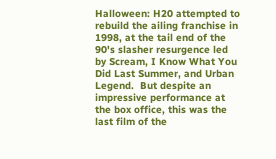Halloween: H20 attempted to rebuild the ailing franchise in 1998, at the tail end of the 90's slasher resurgence led by Scream, I Know What You Did Last Summer, and Urban Legend.  But despite an impressive performance at the box office, this was the last film of the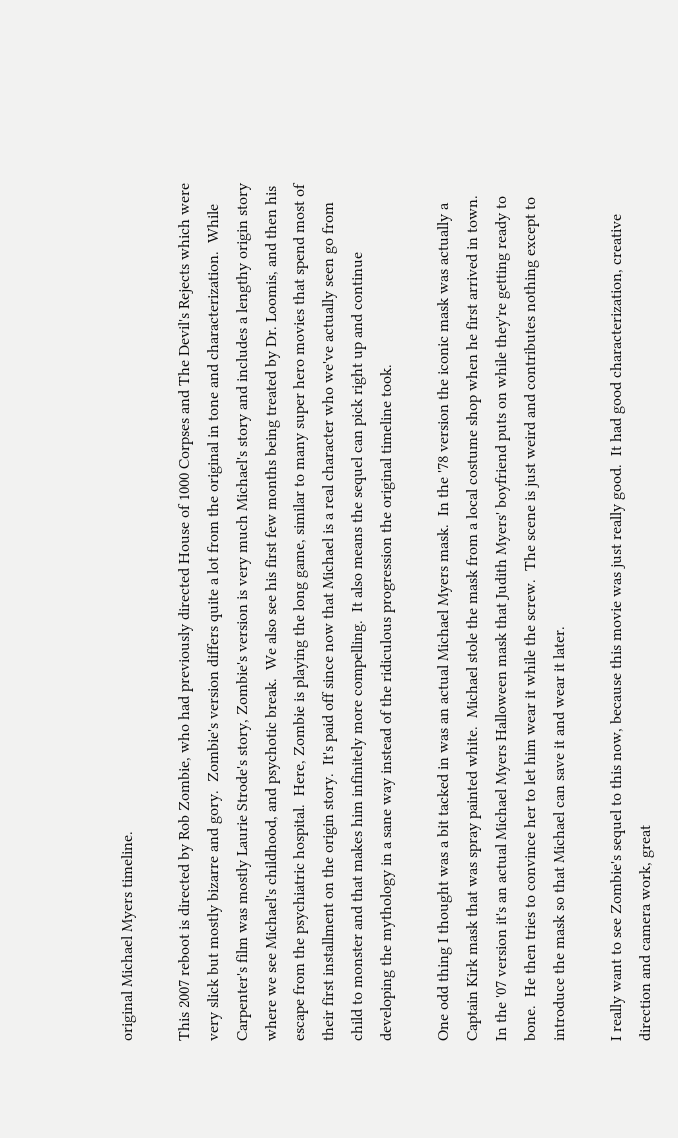original Michael Myers timeline.

This 2007 reboot is directed by Rob Zombie, who had previously directed House of 1000 Corpses and The Devil's Rejects which were very slick but mostly bizarre and gory.  Zombie's version differs quite a lot from the original in tone and characterization.  While Carpenter's film was mostly Laurie Strode's story, Zombie's version is very much Michael's story and includes a lengthy origin story where we see Michael's childhood, and psychotic break.  We also see his first few months being treated by Dr. Loomis, and then his escape from the psychiatric hospital.  Here, Zombie is playing the long game, similar to many super hero movies that spend most of their first installment on the origin story.  It's paid off since now that Michael is a real character who we've actually seen go from child to monster and that makes him infinitely more compelling.  It also means the sequel can pick right up and continue developing the mythology in a sane way instead of the ridiculous progression the original timeline took.

One odd thing I thought was a bit tacked in was an actual Michael Myers mask.  In the '78 version the iconic mask was actually a Captain Kirk mask that was spray painted white.  Michael stole the mask from a local costume shop when he first arrived in town.  In the '07 version it's an actual Michael Myers Halloween mask that Judith Myers' boyfriend puts on while they're getting ready to bone.  He then tries to convince her to let him wear it while the screw.  The scene is just weird and contributes nothing except to introduce the mask so that Michael can save it and wear it later.

I really want to see Zombie's sequel to this now, because this movie was just really good.  It had good characterization, creative direction and camera work, great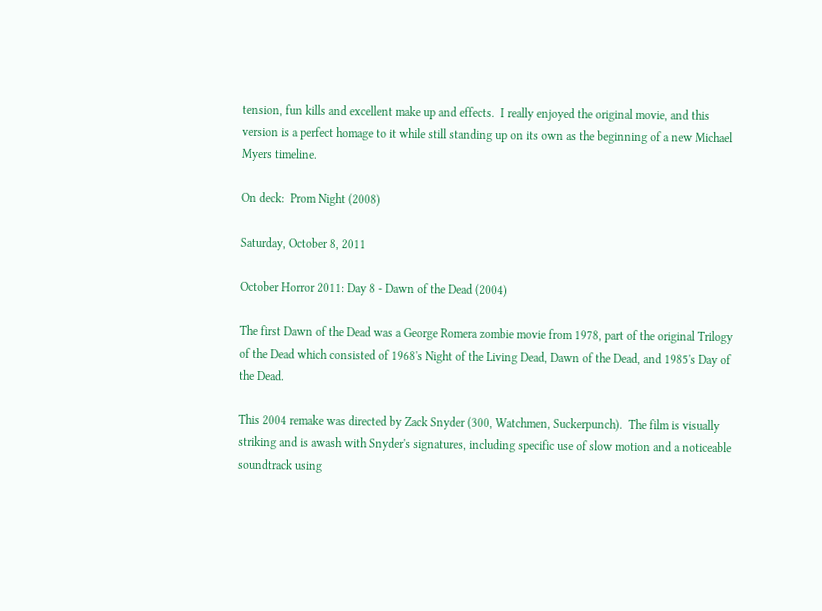tension, fun kills and excellent make up and effects.  I really enjoyed the original movie, and this version is a perfect homage to it while still standing up on its own as the beginning of a new Michael Myers timeline.

On deck:  Prom Night (2008)

Saturday, October 8, 2011

October Horror 2011: Day 8 - Dawn of the Dead (2004)

The first Dawn of the Dead was a George Romera zombie movie from 1978, part of the original Trilogy of the Dead which consisted of 1968's Night of the Living Dead, Dawn of the Dead, and 1985's Day of the Dead.

This 2004 remake was directed by Zack Snyder (300, Watchmen, Suckerpunch).  The film is visually striking and is awash with Snyder's signatures, including specific use of slow motion and a noticeable soundtrack using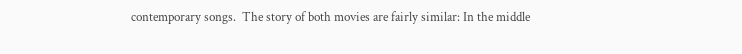contemporary songs.  The story of both movies are fairly similar: In the middle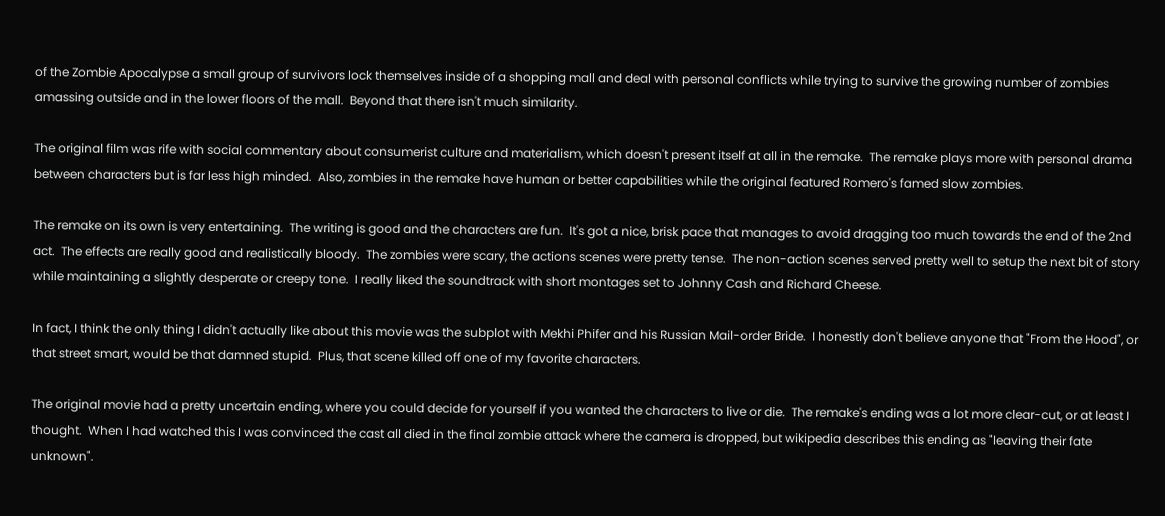of the Zombie Apocalypse a small group of survivors lock themselves inside of a shopping mall and deal with personal conflicts while trying to survive the growing number of zombies amassing outside and in the lower floors of the mall.  Beyond that there isn't much similarity.

The original film was rife with social commentary about consumerist culture and materialism, which doesn't present itself at all in the remake.  The remake plays more with personal drama between characters but is far less high minded.  Also, zombies in the remake have human or better capabilities while the original featured Romero's famed slow zombies.

The remake on its own is very entertaining.  The writing is good and the characters are fun.  It's got a nice, brisk pace that manages to avoid dragging too much towards the end of the 2nd act.  The effects are really good and realistically bloody.  The zombies were scary, the actions scenes were pretty tense.  The non-action scenes served pretty well to setup the next bit of story while maintaining a slightly desperate or creepy tone.  I really liked the soundtrack with short montages set to Johnny Cash and Richard Cheese.

In fact, I think the only thing I didn't actually like about this movie was the subplot with Mekhi Phifer and his Russian Mail-order Bride.  I honestly don't believe anyone that "From the Hood", or that street smart, would be that damned stupid.  Plus, that scene killed off one of my favorite characters.

The original movie had a pretty uncertain ending, where you could decide for yourself if you wanted the characters to live or die.  The remake's ending was a lot more clear-cut, or at least I thought.  When I had watched this I was convinced the cast all died in the final zombie attack where the camera is dropped, but wikipedia describes this ending as "leaving their fate unknown".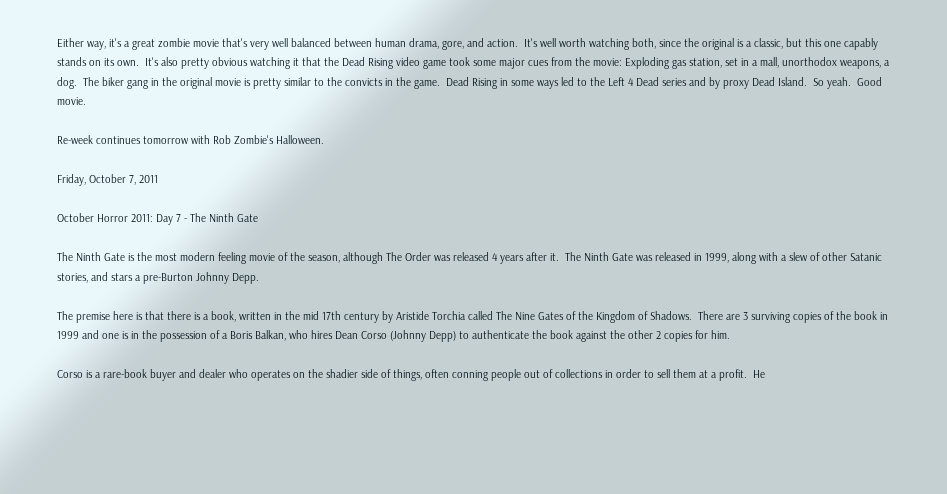Either way, it's a great zombie movie that's very well balanced between human drama, gore, and action.  It's well worth watching both, since the original is a classic, but this one capably stands on its own.  It's also pretty obvious watching it that the Dead Rising video game took some major cues from the movie: Exploding gas station, set in a mall, unorthodox weapons, a dog.  The biker gang in the original movie is pretty similar to the convicts in the game.  Dead Rising in some ways led to the Left 4 Dead series and by proxy Dead Island.  So yeah.  Good movie.

Re-week continues tomorrow with Rob Zombie's Halloween.

Friday, October 7, 2011

October Horror 2011: Day 7 - The Ninth Gate

The Ninth Gate is the most modern feeling movie of the season, although The Order was released 4 years after it.  The Ninth Gate was released in 1999, along with a slew of other Satanic stories, and stars a pre-Burton Johnny Depp.

The premise here is that there is a book, written in the mid 17th century by Aristide Torchia called The Nine Gates of the Kingdom of Shadows.  There are 3 surviving copies of the book in 1999 and one is in the possession of a Boris Balkan, who hires Dean Corso (Johnny Depp) to authenticate the book against the other 2 copies for him.

Corso is a rare-book buyer and dealer who operates on the shadier side of things, often conning people out of collections in order to sell them at a profit.  He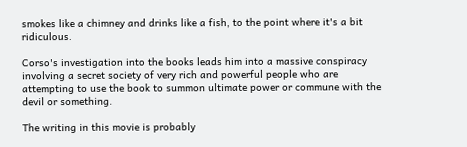smokes like a chimney and drinks like a fish, to the point where it's a bit ridiculous.

Corso's investigation into the books leads him into a massive conspiracy involving a secret society of very rich and powerful people who are attempting to use the book to summon ultimate power or commune with the devil or something.

The writing in this movie is probably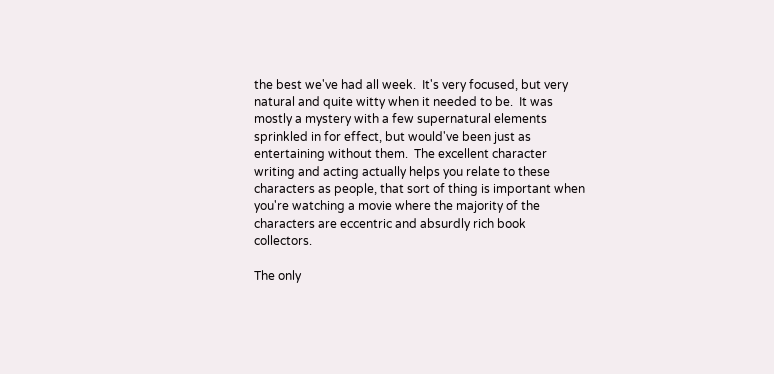the best we've had all week.  It's very focused, but very natural and quite witty when it needed to be.  It was mostly a mystery with a few supernatural elements sprinkled in for effect, but would've been just as entertaining without them.  The excellent character writing and acting actually helps you relate to these characters as people, that sort of thing is important when you're watching a movie where the majority of the characters are eccentric and absurdly rich book collectors.

The only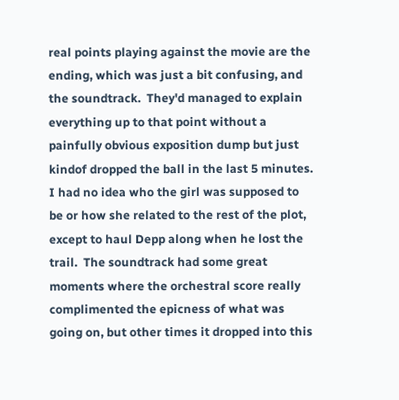real points playing against the movie are the ending, which was just a bit confusing, and the soundtrack.  They'd managed to explain everything up to that point without a painfully obvious exposition dump but just kindof dropped the ball in the last 5 minutes.  I had no idea who the girl was supposed to be or how she related to the rest of the plot, except to haul Depp along when he lost the trail.  The soundtrack had some great moments where the orchestral score really complimented the epicness of what was going on, but other times it dropped into this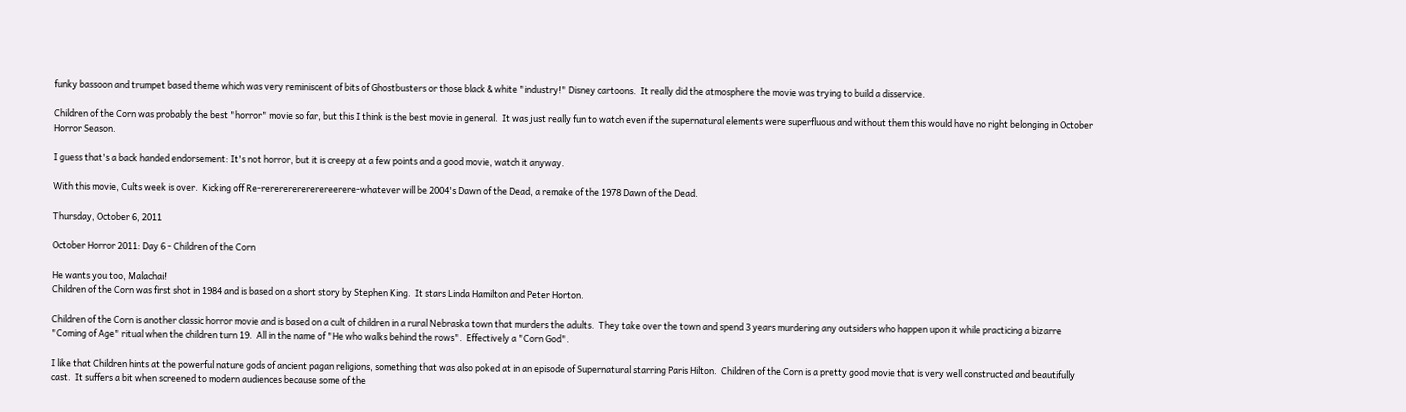funky bassoon and trumpet based theme which was very reminiscent of bits of Ghostbusters or those black & white "industry!" Disney cartoons.  It really did the atmosphere the movie was trying to build a disservice.

Children of the Corn was probably the best "horror" movie so far, but this I think is the best movie in general.  It was just really fun to watch even if the supernatural elements were superfluous and without them this would have no right belonging in October Horror Season.

I guess that's a back handed endorsement: It's not horror, but it is creepy at a few points and a good movie, watch it anyway.

With this movie, Cults week is over.  Kicking off Re-rererererererereerere-whatever will be 2004's Dawn of the Dead, a remake of the 1978 Dawn of the Dead.

Thursday, October 6, 2011

October Horror 2011: Day 6 - Children of the Corn

He wants you too, Malachai!
Children of the Corn was first shot in 1984 and is based on a short story by Stephen King.  It stars Linda Hamilton and Peter Horton.

Children of the Corn is another classic horror movie and is based on a cult of children in a rural Nebraska town that murders the adults.  They take over the town and spend 3 years murdering any outsiders who happen upon it while practicing a bizarre "Coming of Age" ritual when the children turn 19.  All in the name of "He who walks behind the rows".  Effectively a "Corn God".

I like that Children hints at the powerful nature gods of ancient pagan religions, something that was also poked at in an episode of Supernatural starring Paris Hilton.  Children of the Corn is a pretty good movie that is very well constructed and beautifully cast.  It suffers a bit when screened to modern audiences because some of the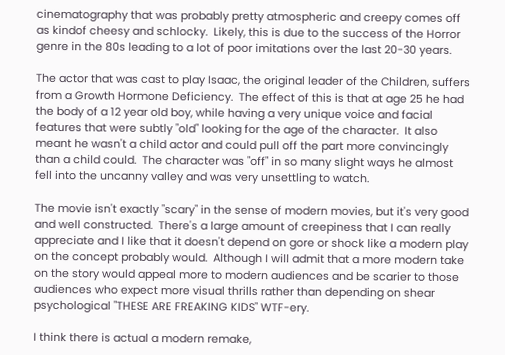cinematography that was probably pretty atmospheric and creepy comes off as kindof cheesy and schlocky.  Likely, this is due to the success of the Horror genre in the 80s leading to a lot of poor imitations over the last 20-30 years.

The actor that was cast to play Isaac, the original leader of the Children, suffers from a Growth Hormone Deficiency.  The effect of this is that at age 25 he had the body of a 12 year old boy, while having a very unique voice and facial features that were subtly "old" looking for the age of the character.  It also meant he wasn't a child actor and could pull off the part more convincingly than a child could.  The character was "off" in so many slight ways he almost fell into the uncanny valley and was very unsettling to watch.

The movie isn't exactly "scary" in the sense of modern movies, but it's very good and well constructed.  There's a large amount of creepiness that I can really appreciate and I like that it doesn't depend on gore or shock like a modern play on the concept probably would.  Although I will admit that a more modern take on the story would appeal more to modern audiences and be scarier to those audiences who expect more visual thrills rather than depending on shear psychological "THESE ARE FREAKING KIDS" WTF-ery.

I think there is actual a modern remake,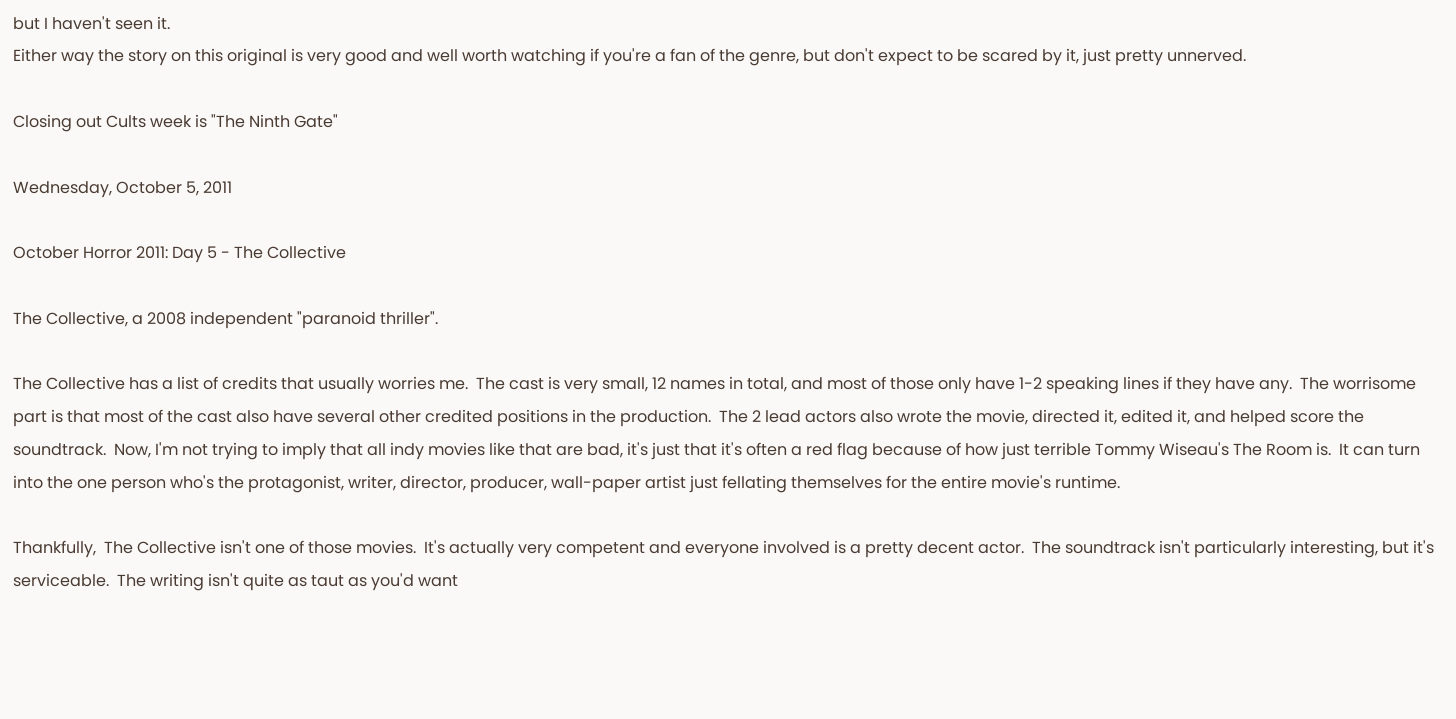but I haven't seen it.
Either way the story on this original is very good and well worth watching if you're a fan of the genre, but don't expect to be scared by it, just pretty unnerved.

Closing out Cults week is "The Ninth Gate"

Wednesday, October 5, 2011

October Horror 2011: Day 5 - The Collective

The Collective, a 2008 independent "paranoid thriller".

The Collective has a list of credits that usually worries me.  The cast is very small, 12 names in total, and most of those only have 1-2 speaking lines if they have any.  The worrisome part is that most of the cast also have several other credited positions in the production.  The 2 lead actors also wrote the movie, directed it, edited it, and helped score the soundtrack.  Now, I'm not trying to imply that all indy movies like that are bad, it's just that it's often a red flag because of how just terrible Tommy Wiseau's The Room is.  It can turn into the one person who's the protagonist, writer, director, producer, wall-paper artist just fellating themselves for the entire movie's runtime.

Thankfully,  The Collective isn't one of those movies.  It's actually very competent and everyone involved is a pretty decent actor.  The soundtrack isn't particularly interesting, but it's serviceable.  The writing isn't quite as taut as you'd want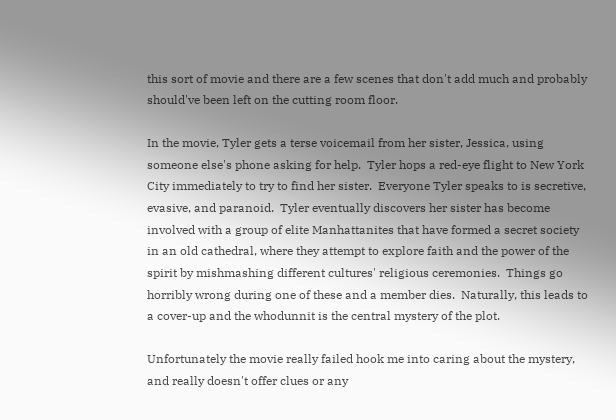this sort of movie and there are a few scenes that don't add much and probably should've been left on the cutting room floor.

In the movie, Tyler gets a terse voicemail from her sister, Jessica, using someone else's phone asking for help.  Tyler hops a red-eye flight to New York City immediately to try to find her sister.  Everyone Tyler speaks to is secretive, evasive, and paranoid.  Tyler eventually discovers her sister has become involved with a group of elite Manhattanites that have formed a secret society in an old cathedral, where they attempt to explore faith and the power of the spirit by mishmashing different cultures' religious ceremonies.  Things go horribly wrong during one of these and a member dies.  Naturally, this leads to a cover-up and the whodunnit is the central mystery of the plot.

Unfortunately the movie really failed hook me into caring about the mystery, and really doesn't offer clues or any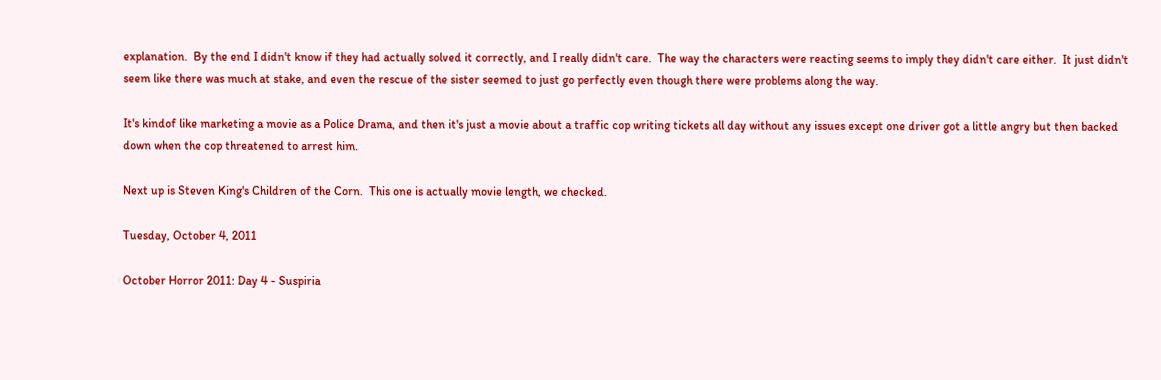explanation.  By the end I didn't know if they had actually solved it correctly, and I really didn't care.  The way the characters were reacting seems to imply they didn't care either.  It just didn't seem like there was much at stake, and even the rescue of the sister seemed to just go perfectly even though there were problems along the way.

It's kindof like marketing a movie as a Police Drama, and then it's just a movie about a traffic cop writing tickets all day without any issues except one driver got a little angry but then backed down when the cop threatened to arrest him.

Next up is Steven King's Children of the Corn.  This one is actually movie length, we checked.

Tuesday, October 4, 2011

October Horror 2011: Day 4 - Suspiria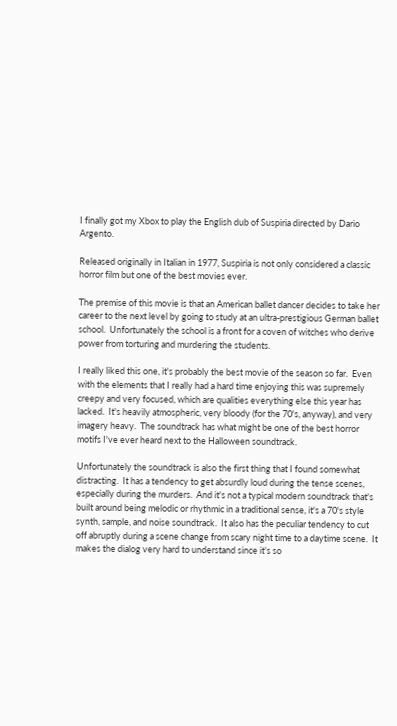I finally got my Xbox to play the English dub of Suspiria directed by Dario Argento.

Released originally in Italian in 1977, Suspiria is not only considered a classic horror film but one of the best movies ever.

The premise of this movie is that an American ballet dancer decides to take her career to the next level by going to study at an ultra-prestigious German ballet school.  Unfortunately the school is a front for a coven of witches who derive power from torturing and murdering the students.

I really liked this one, it's probably the best movie of the season so far.  Even with the elements that I really had a hard time enjoying this was supremely creepy and very focused, which are qualities everything else this year has lacked.  It's heavily atmospheric, very bloody (for the 70's, anyway), and very imagery heavy.  The soundtrack has what might be one of the best horror motifs I've ever heard next to the Halloween soundtrack.

Unfortunately the soundtrack is also the first thing that I found somewhat distracting.  It has a tendency to get absurdly loud during the tense scenes, especially during the murders.  And it's not a typical modern soundtrack that's built around being melodic or rhythmic in a traditional sense, it's a 70's style synth, sample, and noise soundtrack.  It also has the peculiar tendency to cut off abruptly during a scene change from scary night time to a daytime scene.  It makes the dialog very hard to understand since it's so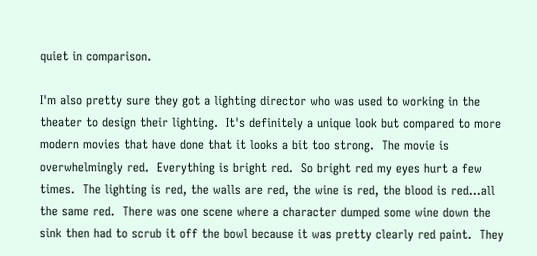quiet in comparison.

I'm also pretty sure they got a lighting director who was used to working in the theater to design their lighting.  It's definitely a unique look but compared to more modern movies that have done that it looks a bit too strong.  The movie is overwhelmingly red.  Everything is bright red.  So bright red my eyes hurt a few times.  The lighting is red, the walls are red, the wine is red, the blood is red...all the same red.  There was one scene where a character dumped some wine down the sink then had to scrub it off the bowl because it was pretty clearly red paint.  They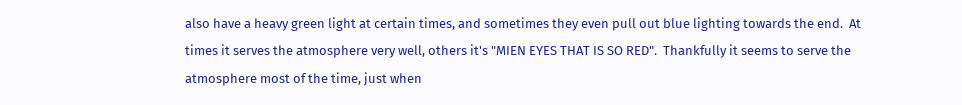also have a heavy green light at certain times, and sometimes they even pull out blue lighting towards the end.  At times it serves the atmosphere very well, others it's "MIEN EYES THAT IS SO RED".  Thankfully it seems to serve the atmosphere most of the time, just when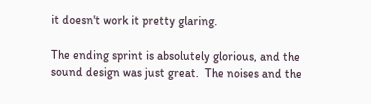it doesn't work it pretty glaring.

The ending sprint is absolutely glorious, and the sound design was just great.  The noises and the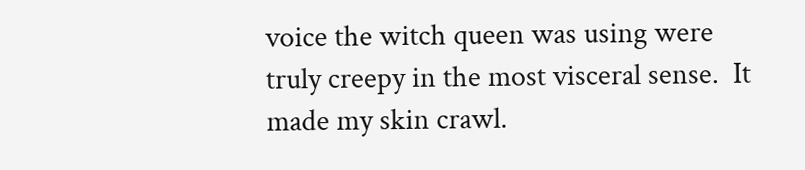voice the witch queen was using were truly creepy in the most visceral sense.  It made my skin crawl.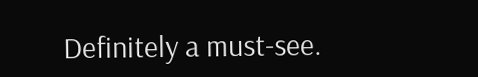Definitely a must-see.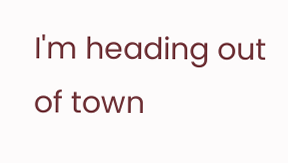I'm heading out of town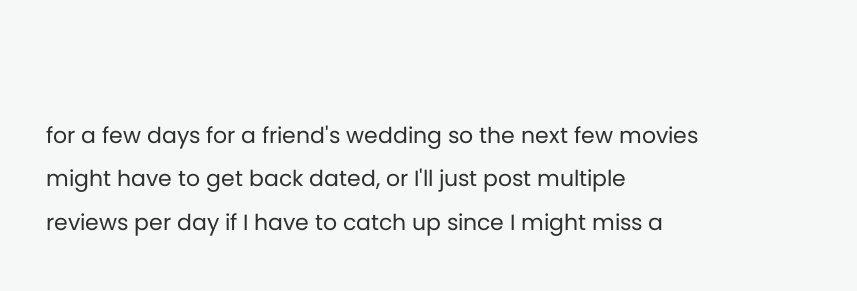for a few days for a friend's wedding so the next few movies might have to get back dated, or I'll just post multiple reviews per day if I have to catch up since I might miss a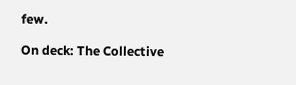few.

On deck: The Collective